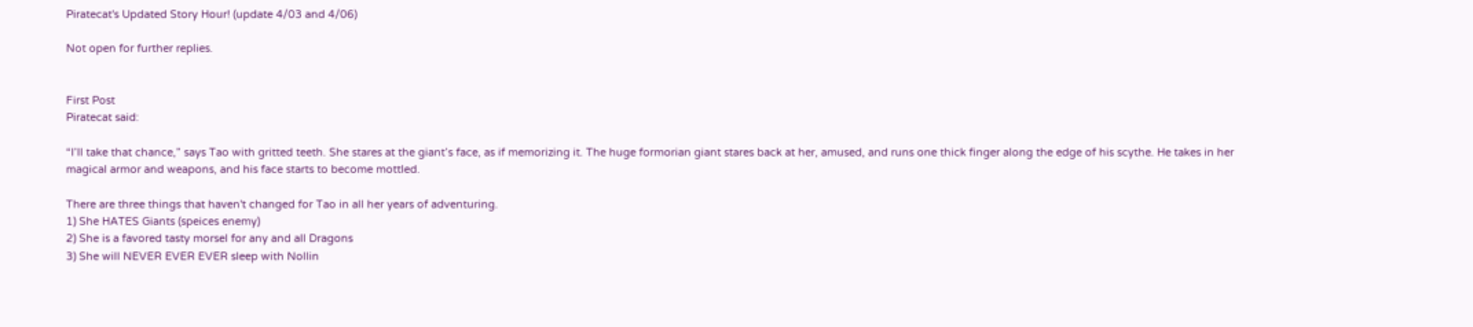Piratecat's Updated Story Hour! (update 4/03 and 4/06)

Not open for further replies.


First Post
Piratecat said:

“I’ll take that chance,” says Tao with gritted teeth. She stares at the giant’s face, as if memorizing it. The huge formorian giant stares back at her, amused, and runs one thick finger along the edge of his scythe. He takes in her magical armor and weapons, and his face starts to become mottled.

There are three things that haven't changed for Tao in all her years of adventuring.
1) She HATES Giants (speices enemy)
2) She is a favored tasty morsel for any and all Dragons
3) She will NEVER EVER EVER sleep with Nollin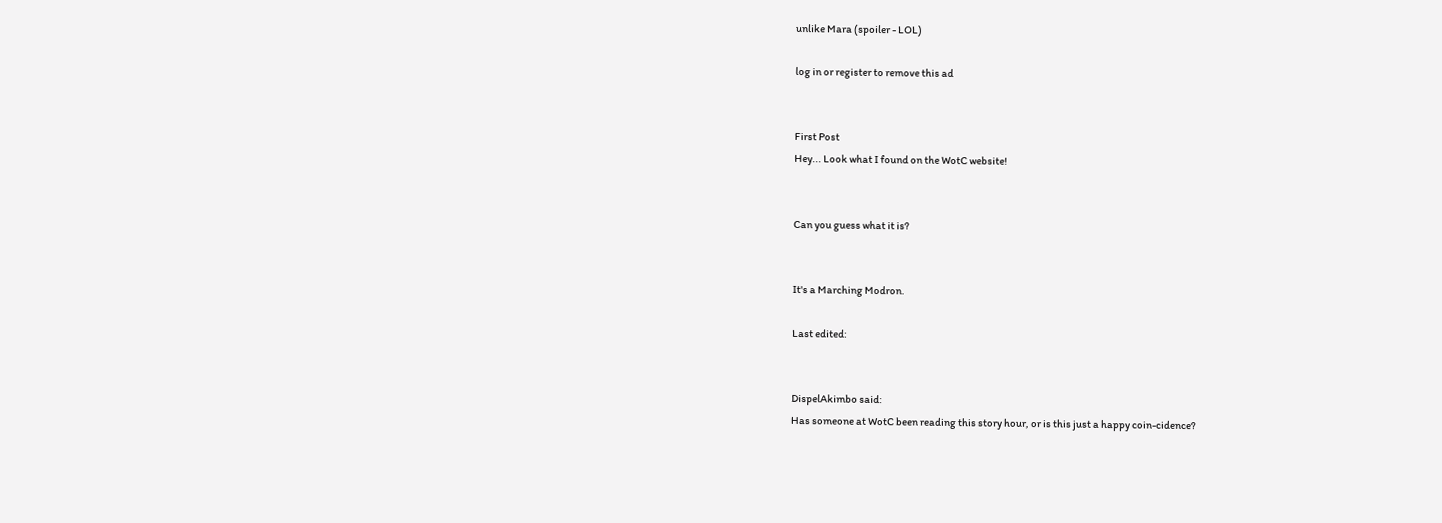unlike Mara (spoiler - LOL)

log in or register to remove this ad


First Post
Hey... Look what I found on the WotC website!


Can you guess what it is?


It's a Marching Modron.

Last edited:


DispelAkimbo said:
Has someone at WotC been reading this story hour, or is this just a happy coin-cidence?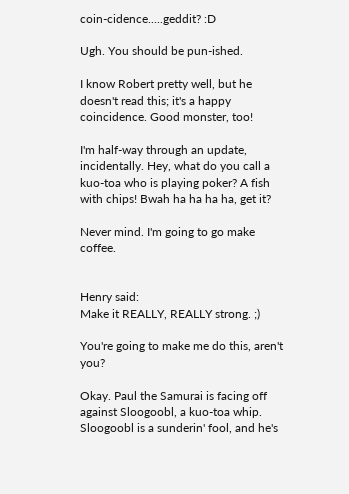coin-cidence.....geddit? :D

Ugh. You should be pun-ished.

I know Robert pretty well, but he doesn't read this; it's a happy coincidence. Good monster, too!

I'm half-way through an update, incidentally. Hey, what do you call a kuo-toa who is playing poker? A fish with chips! Bwah ha ha ha ha, get it?

Never mind. I'm going to go make coffee.


Henry said:
Make it REALLY, REALLY strong. ;)

You're going to make me do this, aren't you?

Okay. Paul the Samurai is facing off against Sloogoobl, a kuo-toa whip. Sloogoobl is a sunderin' fool, and he's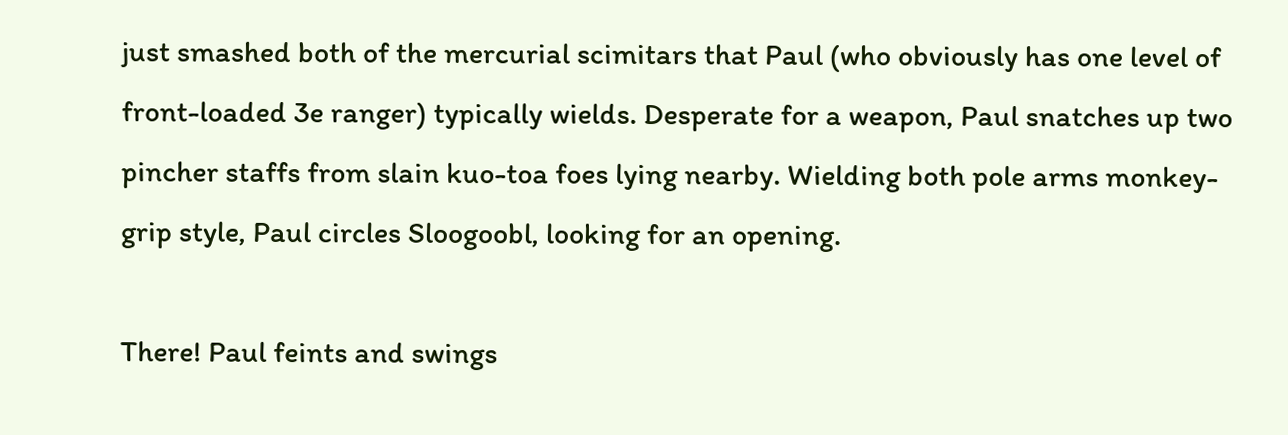just smashed both of the mercurial scimitars that Paul (who obviously has one level of front-loaded 3e ranger) typically wields. Desperate for a weapon, Paul snatches up two pincher staffs from slain kuo-toa foes lying nearby. Wielding both pole arms monkey-grip style, Paul circles Sloogoobl, looking for an opening.

There! Paul feints and swings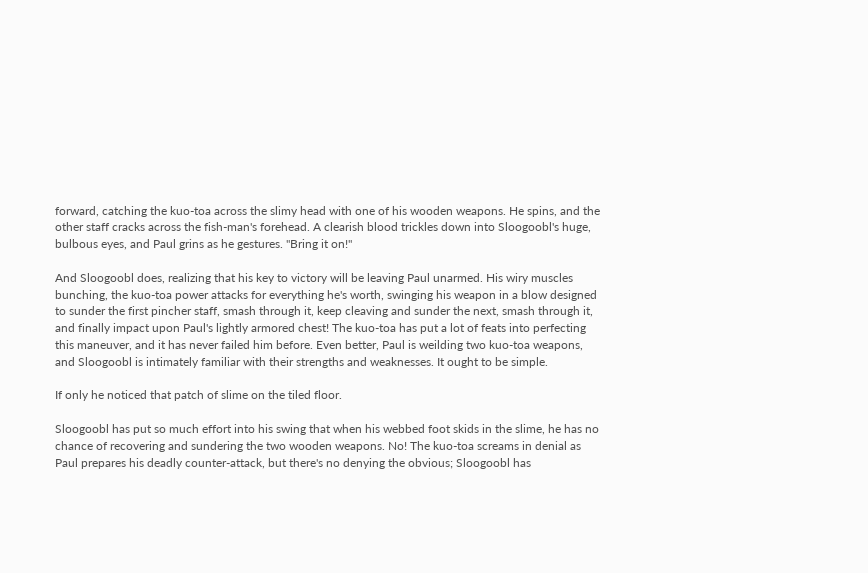forward, catching the kuo-toa across the slimy head with one of his wooden weapons. He spins, and the other staff cracks across the fish-man's forehead. A clearish blood trickles down into Sloogoobl's huge, bulbous eyes, and Paul grins as he gestures. "Bring it on!"

And Sloogoobl does, realizing that his key to victory will be leaving Paul unarmed. His wiry muscles bunching, the kuo-toa power attacks for everything he's worth, swinging his weapon in a blow designed to sunder the first pincher staff, smash through it, keep cleaving and sunder the next, smash through it, and finally impact upon Paul's lightly armored chest! The kuo-toa has put a lot of feats into perfecting this maneuver, and it has never failed him before. Even better, Paul is weilding two kuo-toa weapons, and Sloogoobl is intimately familiar with their strengths and weaknesses. It ought to be simple.

If only he noticed that patch of slime on the tiled floor.

Sloogoobl has put so much effort into his swing that when his webbed foot skids in the slime, he has no chance of recovering and sundering the two wooden weapons. No! The kuo-toa screams in denial as Paul prepares his deadly counter-attack, but there's no denying the obvious; Sloogoobl has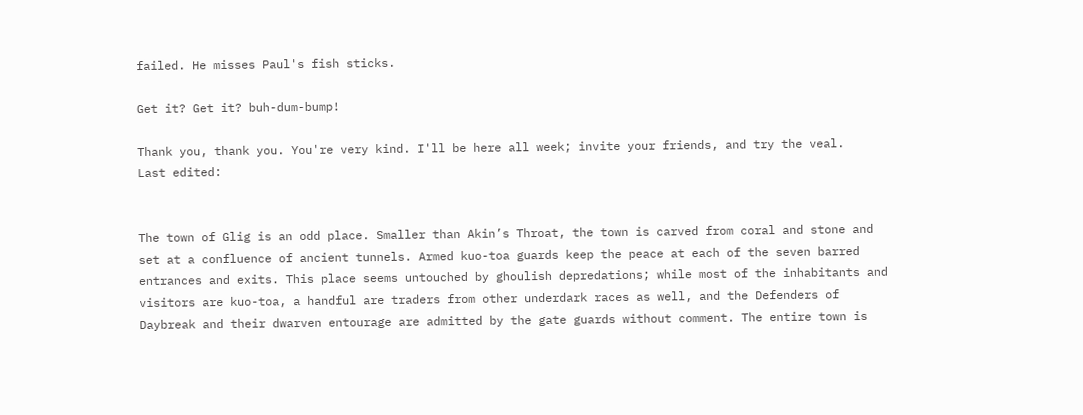failed. He misses Paul's fish sticks.

Get it? Get it? buh-dum-bump!

Thank you, thank you. You're very kind. I'll be here all week; invite your friends, and try the veal.
Last edited:


The town of Glig is an odd place. Smaller than Akin’s Throat, the town is carved from coral and stone and set at a confluence of ancient tunnels. Armed kuo-toa guards keep the peace at each of the seven barred entrances and exits. This place seems untouched by ghoulish depredations; while most of the inhabitants and visitors are kuo-toa, a handful are traders from other underdark races as well, and the Defenders of Daybreak and their dwarven entourage are admitted by the gate guards without comment. The entire town is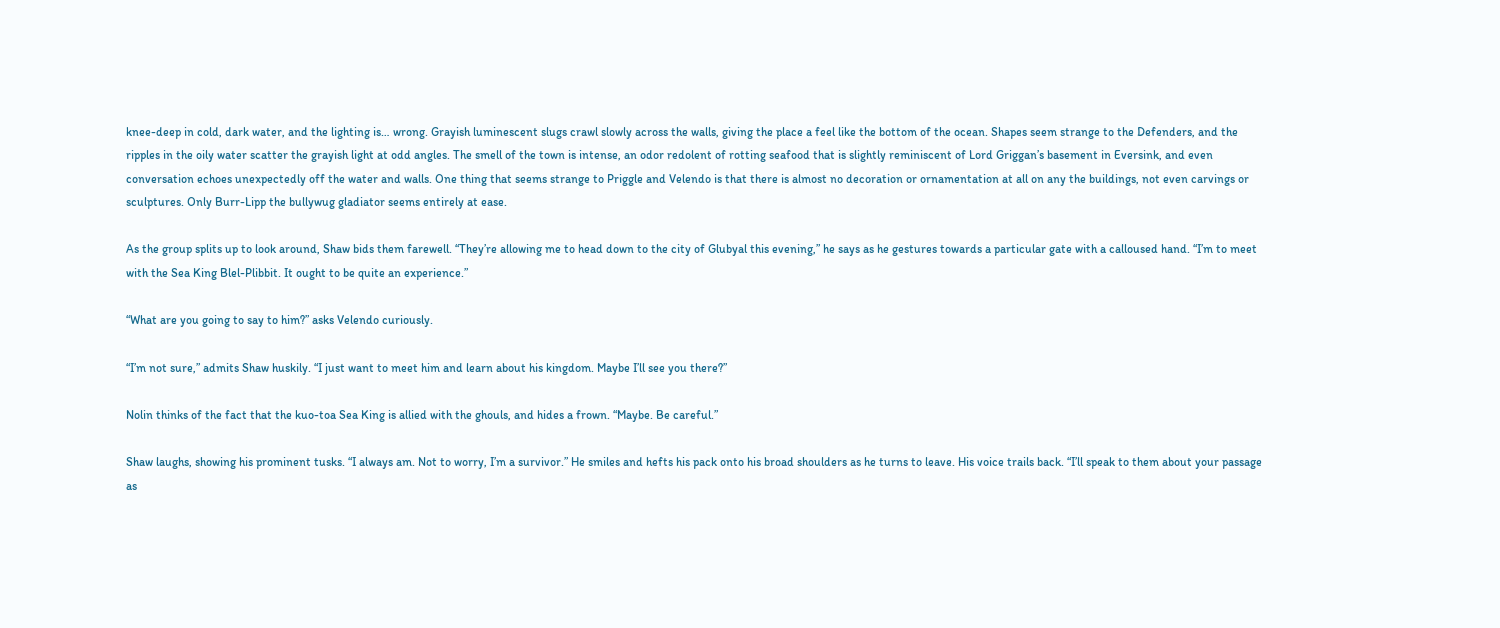knee-deep in cold, dark water, and the lighting is… wrong. Grayish luminescent slugs crawl slowly across the walls, giving the place a feel like the bottom of the ocean. Shapes seem strange to the Defenders, and the ripples in the oily water scatter the grayish light at odd angles. The smell of the town is intense, an odor redolent of rotting seafood that is slightly reminiscent of Lord Griggan’s basement in Eversink, and even conversation echoes unexpectedly off the water and walls. One thing that seems strange to Priggle and Velendo is that there is almost no decoration or ornamentation at all on any the buildings, not even carvings or sculptures. Only Burr-Lipp the bullywug gladiator seems entirely at ease.

As the group splits up to look around, Shaw bids them farewell. “They’re allowing me to head down to the city of Glubyal this evening,” he says as he gestures towards a particular gate with a calloused hand. “I’m to meet with the Sea King Blel-Plibbit. It ought to be quite an experience.”

“What are you going to say to him?” asks Velendo curiously.

“I’m not sure,” admits Shaw huskily. “I just want to meet him and learn about his kingdom. Maybe I’ll see you there?”

Nolin thinks of the fact that the kuo-toa Sea King is allied with the ghouls, and hides a frown. “Maybe. Be careful.”

Shaw laughs, showing his prominent tusks. “I always am. Not to worry, I’m a survivor.” He smiles and hefts his pack onto his broad shoulders as he turns to leave. His voice trails back. “I’ll speak to them about your passage as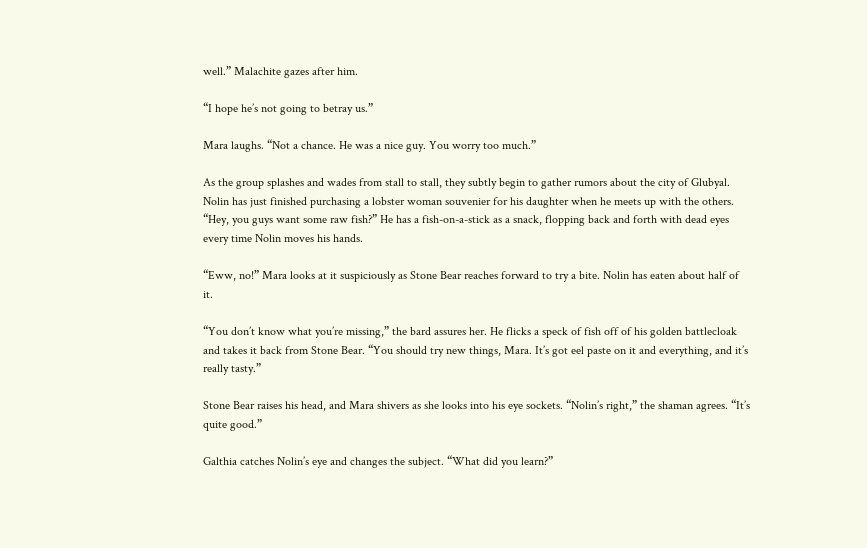well.” Malachite gazes after him.

“I hope he’s not going to betray us.”

Mara laughs. “Not a chance. He was a nice guy. You worry too much.”

As the group splashes and wades from stall to stall, they subtly begin to gather rumors about the city of Glubyal. Nolin has just finished purchasing a lobster woman souvenier for his daughter when he meets up with the others. “Hey, you guys want some raw fish?” He has a fish-on-a-stick as a snack, flopping back and forth with dead eyes every time Nolin moves his hands.

“Eww, no!” Mara looks at it suspiciously as Stone Bear reaches forward to try a bite. Nolin has eaten about half of it.

“You don’t know what you’re missing,” the bard assures her. He flicks a speck of fish off of his golden battlecloak and takes it back from Stone Bear. “You should try new things, Mara. It’s got eel paste on it and everything, and it’s really tasty.”

Stone Bear raises his head, and Mara shivers as she looks into his eye sockets. “Nolin’s right,” the shaman agrees. “It’s quite good.”

Galthia catches Nolin’s eye and changes the subject. “What did you learn?”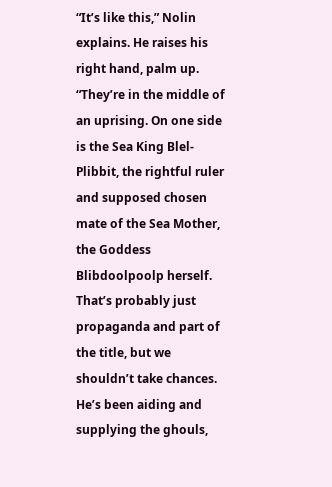“It’s like this,” Nolin explains. He raises his right hand, palm up. “They’re in the middle of an uprising. On one side is the Sea King Blel-Plibbit, the rightful ruler and supposed chosen mate of the Sea Mother, the Goddess Blibdoolpoolp herself. That’s probably just propaganda and part of the title, but we shouldn’t take chances. He’s been aiding and supplying the ghouls,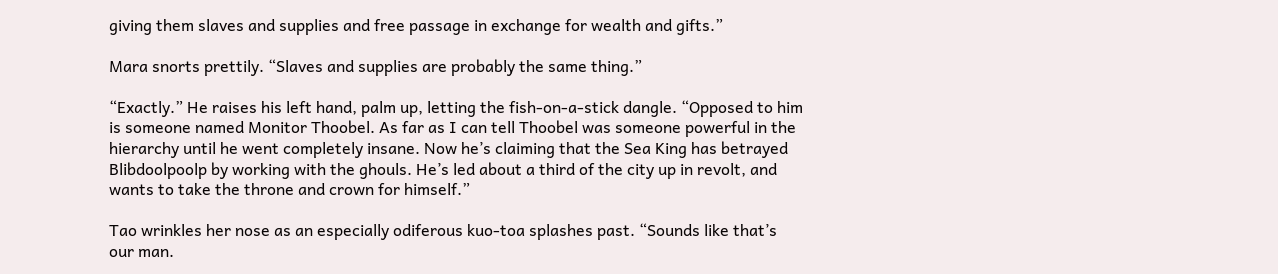giving them slaves and supplies and free passage in exchange for wealth and gifts.”

Mara snorts prettily. “Slaves and supplies are probably the same thing.”

“Exactly.” He raises his left hand, palm up, letting the fish-on-a-stick dangle. “Opposed to him is someone named Monitor Thoobel. As far as I can tell Thoobel was someone powerful in the hierarchy until he went completely insane. Now he’s claiming that the Sea King has betrayed Blibdoolpoolp by working with the ghouls. He’s led about a third of the city up in revolt, and wants to take the throne and crown for himself.”

Tao wrinkles her nose as an especially odiferous kuo-toa splashes past. “Sounds like that’s our man.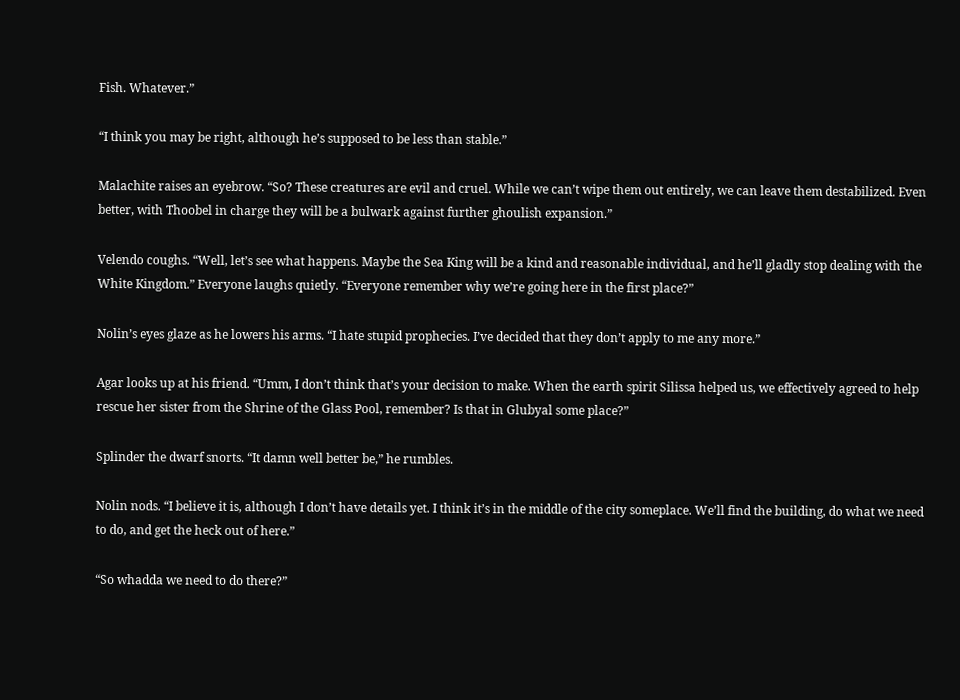Fish. Whatever.”

“I think you may be right, although he’s supposed to be less than stable.”

Malachite raises an eyebrow. “So? These creatures are evil and cruel. While we can’t wipe them out entirely, we can leave them destabilized. Even better, with Thoobel in charge they will be a bulwark against further ghoulish expansion.”

Velendo coughs. “Well, let’s see what happens. Maybe the Sea King will be a kind and reasonable individual, and he’ll gladly stop dealing with the White Kingdom.” Everyone laughs quietly. “Everyone remember why we’re going here in the first place?”

Nolin’s eyes glaze as he lowers his arms. “I hate stupid prophecies. I’ve decided that they don’t apply to me any more.”

Agar looks up at his friend. “Umm, I don’t think that’s your decision to make. When the earth spirit Silissa helped us, we effectively agreed to help rescue her sister from the Shrine of the Glass Pool, remember? Is that in Glubyal some place?”

Splinder the dwarf snorts. “It damn well better be,” he rumbles.

Nolin nods. “I believe it is, although I don’t have details yet. I think it’s in the middle of the city someplace. We’ll find the building, do what we need to do, and get the heck out of here.”

“So whadda we need to do there?”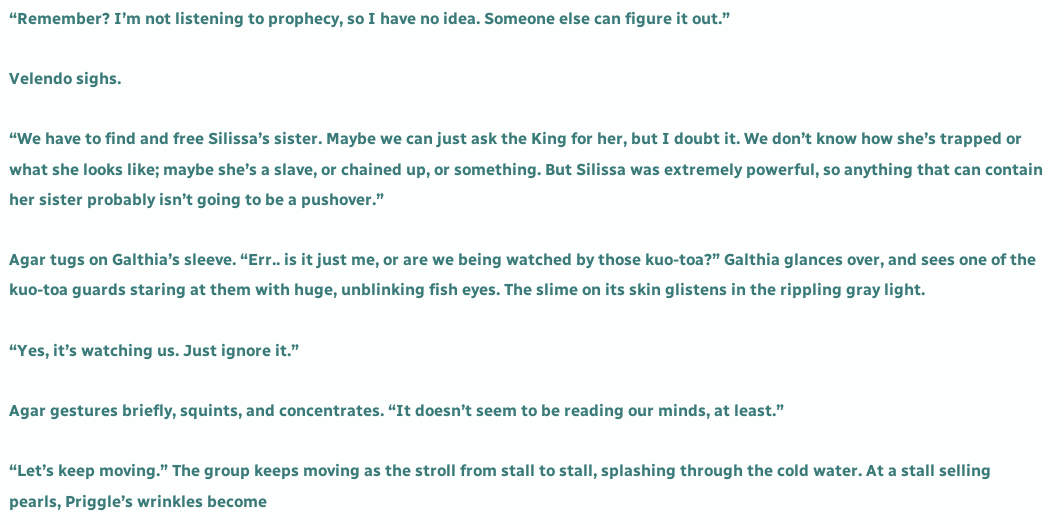“Remember? I’m not listening to prophecy, so I have no idea. Someone else can figure it out.”

Velendo sighs.

“We have to find and free Silissa’s sister. Maybe we can just ask the King for her, but I doubt it. We don’t know how she’s trapped or what she looks like; maybe she’s a slave, or chained up, or something. But Silissa was extremely powerful, so anything that can contain her sister probably isn’t going to be a pushover.”

Agar tugs on Galthia’s sleeve. “Err.. is it just me, or are we being watched by those kuo-toa?” Galthia glances over, and sees one of the kuo-toa guards staring at them with huge, unblinking fish eyes. The slime on its skin glistens in the rippling gray light.

“Yes, it’s watching us. Just ignore it.”

Agar gestures briefly, squints, and concentrates. “It doesn’t seem to be reading our minds, at least.”

“Let’s keep moving.” The group keeps moving as the stroll from stall to stall, splashing through the cold water. At a stall selling pearls, Priggle’s wrinkles become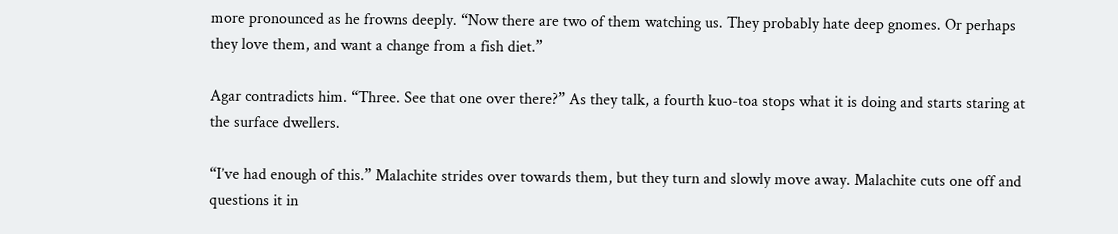more pronounced as he frowns deeply. “Now there are two of them watching us. They probably hate deep gnomes. Or perhaps they love them, and want a change from a fish diet.”

Agar contradicts him. “Three. See that one over there?” As they talk, a fourth kuo-toa stops what it is doing and starts staring at the surface dwellers.

“I’ve had enough of this.” Malachite strides over towards them, but they turn and slowly move away. Malachite cuts one off and questions it in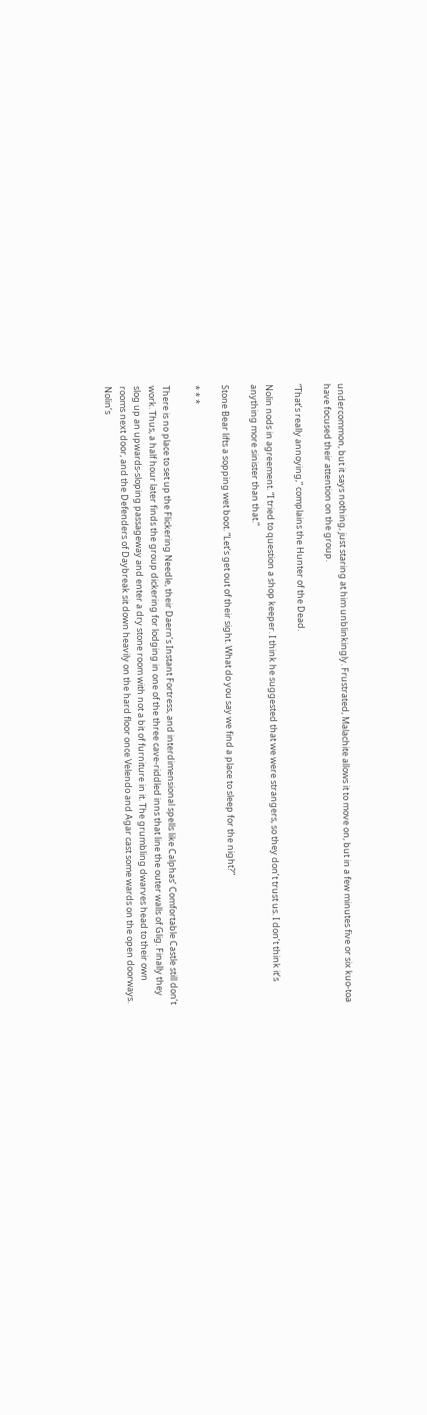undercommon, but it says nothing, just staring at him unblinkingly. Frustrated, Malachite allows it to move on, but in a few minutes five or six kuo-toa have focused their attention on the group.

“That’s really annoying,” complains the Hunter of the Dead.

Nolin nods in agreement. “I tried to question a shop keeper. I think he suggested that we were strangers, so they don’t trust us. I don’t think it’s anything more sinister than that.”

Stone Bear lifts a sopping wet boot. “Let’s get out of their sight. What do you say we find a place to sleep for the night?”

* * *

There is no place to set up the Flickering Needle, their Daern’s Instant Fortress, and interdimensional spells like Calphas’ Comfortable Castle still don’t work. Thus, a half hour later finds the group dickering for lodging in one of the three cave-riddled inns that line the outer walls of Glig. Finally they slog up an upwards-sloping passageway and enter a dry stone room with not a bit of furniture in it. The grumbling dwarves head to their own rooms next door, and the Defenders of Daybreak sit down heavily on the hard floor once Velendo and Agar cast some wards on the open doorways. Nolin’s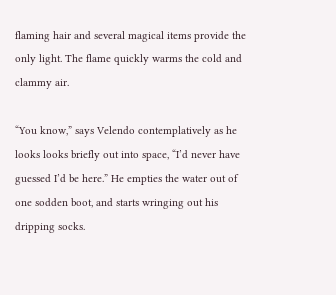flaming hair and several magical items provide the only light. The flame quickly warms the cold and clammy air.

“You know,” says Velendo contemplatively as he looks looks briefly out into space, “I’d never have guessed I’d be here.” He empties the water out of one sodden boot, and starts wringing out his dripping socks.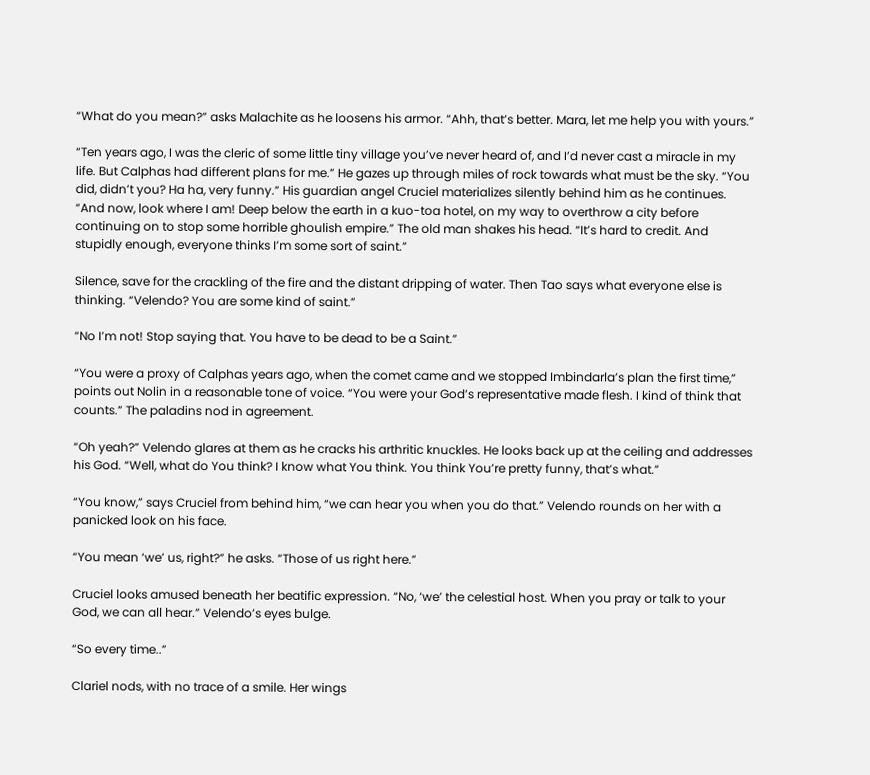“What do you mean?” asks Malachite as he loosens his armor. “Ahh, that’s better. Mara, let me help you with yours.”

“Ten years ago, I was the cleric of some little tiny village you’ve never heard of, and I’d never cast a miracle in my life. But Calphas had different plans for me.” He gazes up through miles of rock towards what must be the sky. “You did, didn’t you? Ha ha, very funny.” His guardian angel Cruciel materializes silently behind him as he continues. “And now, look where I am! Deep below the earth in a kuo-toa hotel, on my way to overthrow a city before continuing on to stop some horrible ghoulish empire.” The old man shakes his head. “It’s hard to credit. And stupidly enough, everyone thinks I’m some sort of saint.”

Silence, save for the crackling of the fire and the distant dripping of water. Then Tao says what everyone else is thinking. “Velendo? You are some kind of saint.”

“No I’m not! Stop saying that. You have to be dead to be a Saint.”

“You were a proxy of Calphas years ago, when the comet came and we stopped Imbindarla’s plan the first time,” points out Nolin in a reasonable tone of voice. “You were your God’s representative made flesh. I kind of think that counts.” The paladins nod in agreement.

“Oh yeah?” Velendo glares at them as he cracks his arthritic knuckles. He looks back up at the ceiling and addresses his God. “Well, what do You think? I know what You think. You think You’re pretty funny, that’s what.”

“You know,” says Cruciel from behind him, “we can hear you when you do that.” Velendo rounds on her with a panicked look on his face.

“You mean ‘we’ us, right?” he asks. “Those of us right here.”

Cruciel looks amused beneath her beatific expression. “No, ‘we’ the celestial host. When you pray or talk to your God, we can all hear.” Velendo’s eyes bulge.

“So every time..”

Clariel nods, with no trace of a smile. Her wings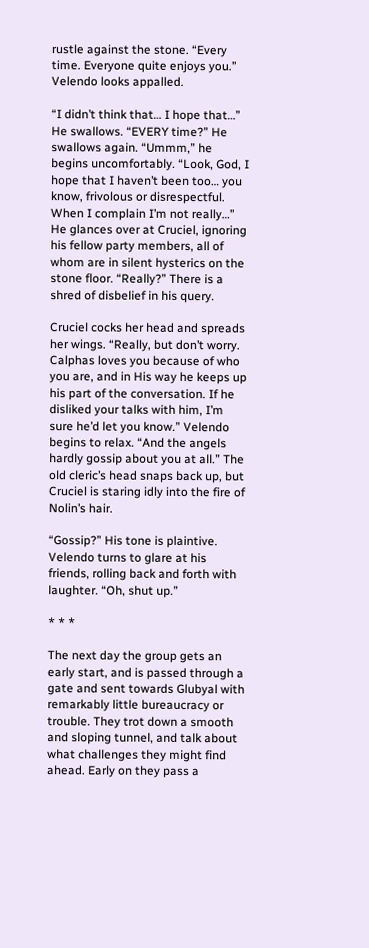rustle against the stone. “Every time. Everyone quite enjoys you.” Velendo looks appalled.

“I didn’t think that… I hope that…” He swallows. “EVERY time?” He swallows again. “Ummm,” he begins uncomfortably. “Look, God, I hope that I haven’t been too… you know, frivolous or disrespectful. When I complain I’m not really…” He glances over at Cruciel, ignoring his fellow party members, all of whom are in silent hysterics on the stone floor. “Really?” There is a shred of disbelief in his query.

Cruciel cocks her head and spreads her wings. “Really, but don’t worry. Calphas loves you because of who you are, and in His way he keeps up his part of the conversation. If he disliked your talks with him, I’m sure he’d let you know.” Velendo begins to relax. “And the angels hardly gossip about you at all.” The old cleric’s head snaps back up, but Cruciel is staring idly into the fire of Nolin’s hair.

“Gossip?” His tone is plaintive. Velendo turns to glare at his friends, rolling back and forth with laughter. “Oh, shut up.”

* * *

The next day the group gets an early start, and is passed through a gate and sent towards Glubyal with remarkably little bureaucracy or trouble. They trot down a smooth and sloping tunnel, and talk about what challenges they might find ahead. Early on they pass a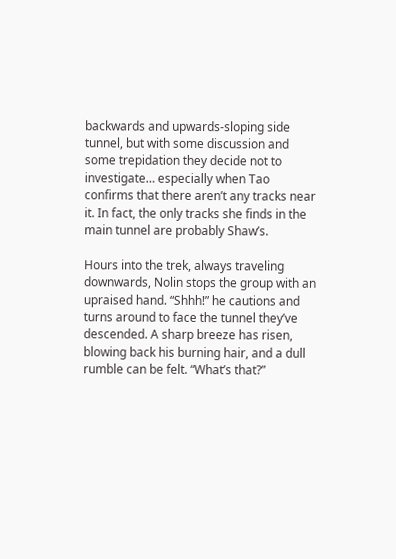backwards and upwards-sloping side tunnel, but with some discussion and some trepidation they decide not to investigate… especially when Tao confirms that there aren’t any tracks near it. In fact, the only tracks she finds in the main tunnel are probably Shaw’s.

Hours into the trek, always traveling downwards, Nolin stops the group with an upraised hand. “Shhh!” he cautions and turns around to face the tunnel they’ve descended. A sharp breeze has risen, blowing back his burning hair, and a dull rumble can be felt. “What’s that?”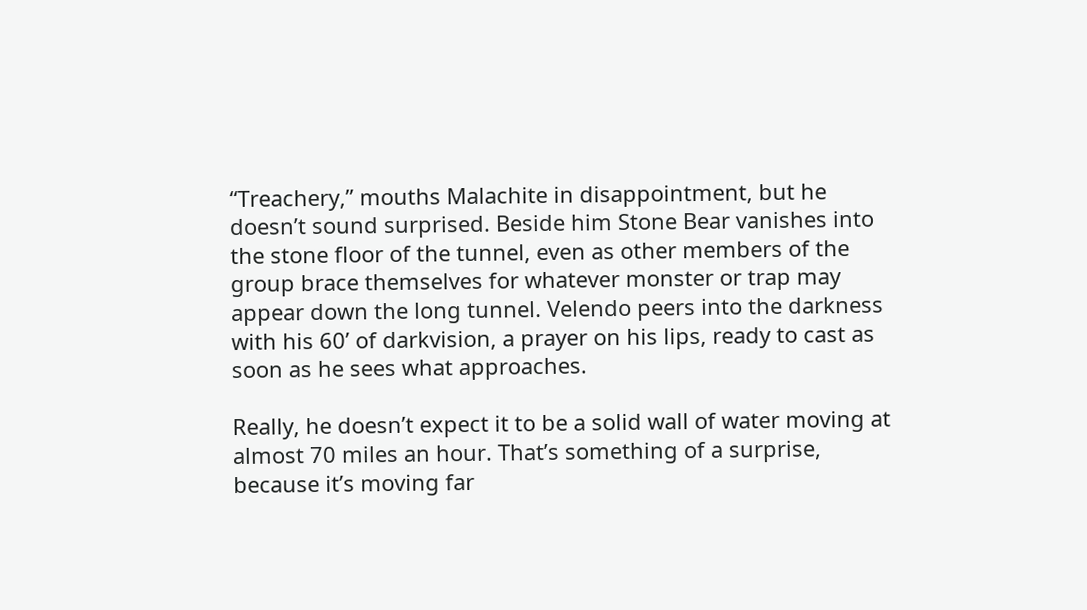“Treachery,” mouths Malachite in disappointment, but he doesn’t sound surprised. Beside him Stone Bear vanishes into the stone floor of the tunnel, even as other members of the group brace themselves for whatever monster or trap may appear down the long tunnel. Velendo peers into the darkness with his 60’ of darkvision, a prayer on his lips, ready to cast as soon as he sees what approaches.

Really, he doesn’t expect it to be a solid wall of water moving at almost 70 miles an hour. That’s something of a surprise, because it’s moving far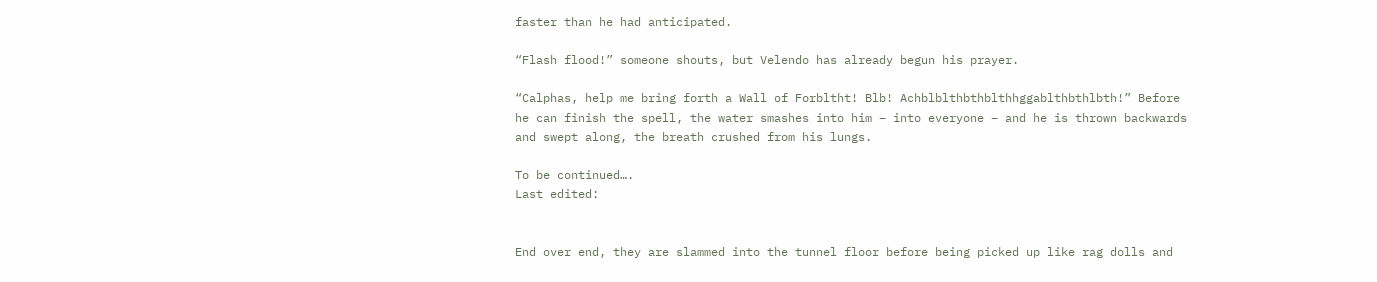faster than he had anticipated.

“Flash flood!” someone shouts, but Velendo has already begun his prayer.

“Calphas, help me bring forth a Wall of Forbltht! Blb! Achblblthbthblthhggablthbthlbth!” Before he can finish the spell, the water smashes into him – into everyone – and he is thrown backwards and swept along, the breath crushed from his lungs.

To be continued….
Last edited:


End over end, they are slammed into the tunnel floor before being picked up like rag dolls and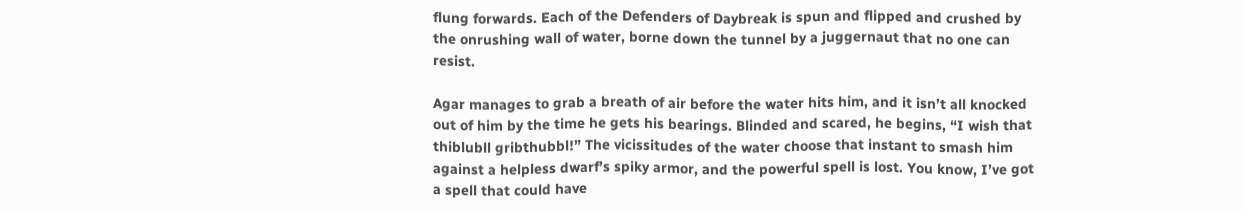flung forwards. Each of the Defenders of Daybreak is spun and flipped and crushed by the onrushing wall of water, borne down the tunnel by a juggernaut that no one can resist.

Agar manages to grab a breath of air before the water hits him, and it isn’t all knocked out of him by the time he gets his bearings. Blinded and scared, he begins, “I wish that thiblubll gribthubbl!” The vicissitudes of the water choose that instant to smash him against a helpless dwarf’s spiky armor, and the powerful spell is lost. You know, I’ve got a spell that could have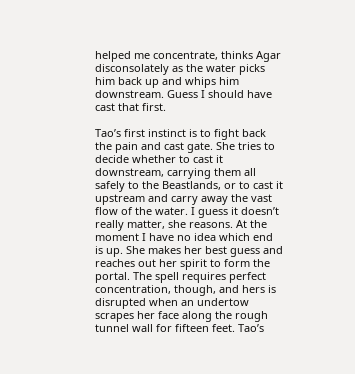helped me concentrate, thinks Agar disconsolately as the water picks him back up and whips him downstream. Guess I should have cast that first.

Tao’s first instinct is to fight back the pain and cast gate. She tries to decide whether to cast it downstream, carrying them all safely to the Beastlands, or to cast it upstream and carry away the vast flow of the water. I guess it doesn’t really matter, she reasons. At the moment I have no idea which end is up. She makes her best guess and reaches out her spirit to form the portal. The spell requires perfect concentration, though, and hers is disrupted when an undertow scrapes her face along the rough tunnel wall for fifteen feet. Tao’s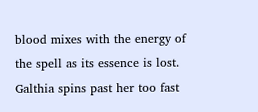blood mixes with the energy of the spell as its essence is lost. Galthia spins past her too fast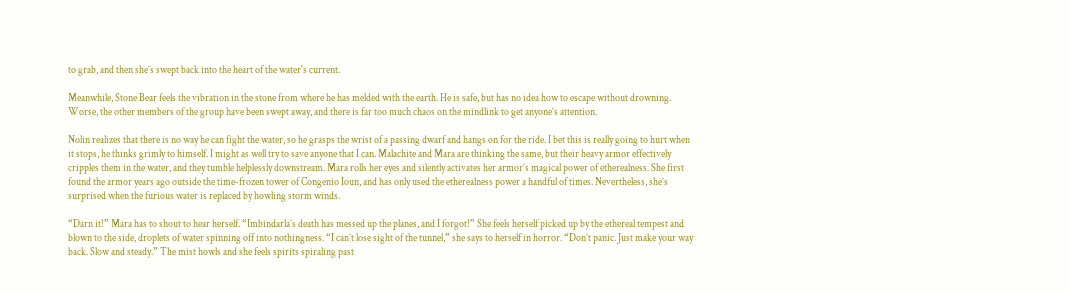to grab, and then she’s swept back into the heart of the water's current.

Meanwhile, Stone Bear feels the vibration in the stone from where he has melded with the earth. He is safe, but has no idea how to escape without drowning. Worse, the other members of the group have been swept away, and there is far too much chaos on the mindlink to get anyone’s attention.

Nolin realizes that there is no way he can fight the water, so he grasps the wrist of a passing dwarf and hangs on for the ride. I bet this is really going to hurt when it stops, he thinks grimly to himself. I might as well try to save anyone that I can. Malachite and Mara are thinking the same, but their heavy armor effectively cripples them in the water, and they tumble helplessly downstream. Mara rolls her eyes and silently activates her armor’s magical power of etherealness. She first found the armor years ago outside the time-frozen tower of Congenio Ioun, and has only used the etherealness power a handful of times. Nevertheless, she’s surprised when the furious water is replaced by howling storm winds.

“Darn it!” Mara has to shout to hear herself. “Imbindarla’s death has messed up the planes, and I forgot!” She feels herself picked up by the ethereal tempest and blown to the side, droplets of water spinning off into nothingness. “I can’t lose sight of the tunnel,” she says to herself in horror. “Don’t panic. Just make your way back. Slow and steady.” The mist howls and she feels spirits spiraling past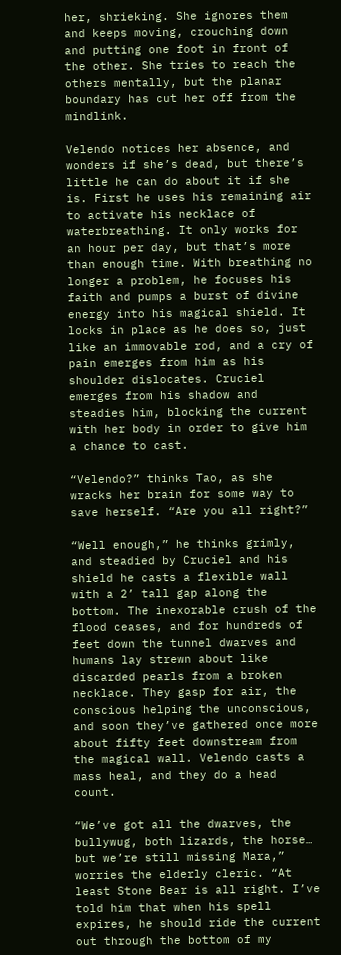her, shrieking. She ignores them and keeps moving, crouching down and putting one foot in front of the other. She tries to reach the others mentally, but the planar boundary has cut her off from the mindlink.

Velendo notices her absence, and wonders if she’s dead, but there’s little he can do about it if she is. First he uses his remaining air to activate his necklace of waterbreathing. It only works for an hour per day, but that’s more than enough time. With breathing no longer a problem, he focuses his faith and pumps a burst of divine energy into his magical shield. It locks in place as he does so, just like an immovable rod, and a cry of pain emerges from him as his shoulder dislocates. Cruciel emerges from his shadow and steadies him, blocking the current with her body in order to give him a chance to cast.

“Velendo?” thinks Tao, as she wracks her brain for some way to save herself. “Are you all right?”

“Well enough,” he thinks grimly, and steadied by Cruciel and his shield he casts a flexible wall with a 2’ tall gap along the bottom. The inexorable crush of the flood ceases, and for hundreds of feet down the tunnel dwarves and humans lay strewn about like discarded pearls from a broken necklace. They gasp for air, the conscious helping the unconscious, and soon they’ve gathered once more about fifty feet downstream from the magical wall. Velendo casts a mass heal, and they do a head count.

“We’ve got all the dwarves, the bullywug, both lizards, the horse… but we’re still missing Mara,” worries the elderly cleric. “At least Stone Bear is all right. I’ve told him that when his spell expires, he should ride the current out through the bottom of my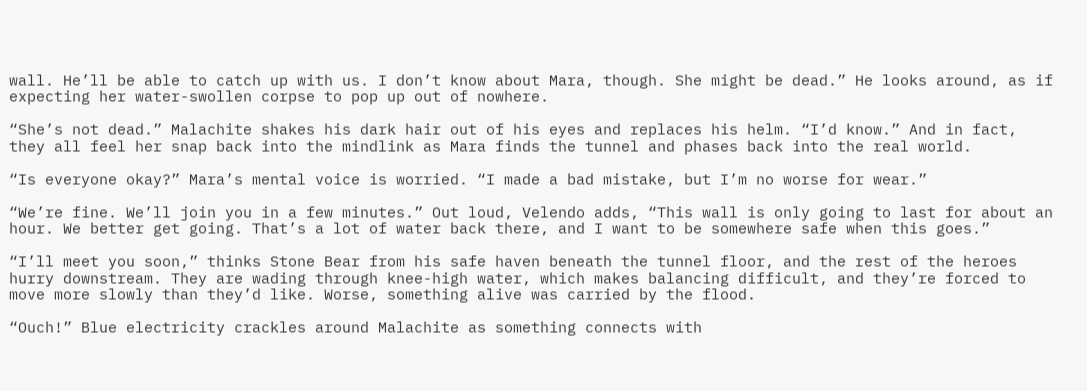wall. He’ll be able to catch up with us. I don’t know about Mara, though. She might be dead.” He looks around, as if expecting her water-swollen corpse to pop up out of nowhere.

“She’s not dead.” Malachite shakes his dark hair out of his eyes and replaces his helm. “I’d know.” And in fact, they all feel her snap back into the mindlink as Mara finds the tunnel and phases back into the real world.

“Is everyone okay?” Mara’s mental voice is worried. “I made a bad mistake, but I’m no worse for wear.”

“We’re fine. We’ll join you in a few minutes.” Out loud, Velendo adds, “This wall is only going to last for about an hour. We better get going. That’s a lot of water back there, and I want to be somewhere safe when this goes.”

“I’ll meet you soon,” thinks Stone Bear from his safe haven beneath the tunnel floor, and the rest of the heroes hurry downstream. They are wading through knee-high water, which makes balancing difficult, and they’re forced to move more slowly than they’d like. Worse, something alive was carried by the flood.

“Ouch!” Blue electricity crackles around Malachite as something connects with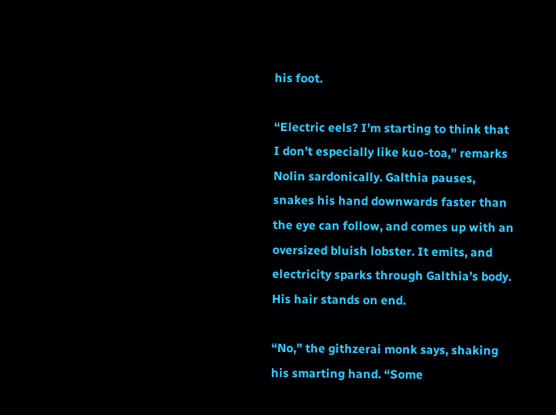his foot.

“Electric eels? I’m starting to think that I don’t especially like kuo-toa,” remarks Nolin sardonically. Galthia pauses, snakes his hand downwards faster than the eye can follow, and comes up with an oversized bluish lobster. It emits, and electricity sparks through Galthia’s body. His hair stands on end.

“No,” the githzerai monk says, shaking his smarting hand. “Some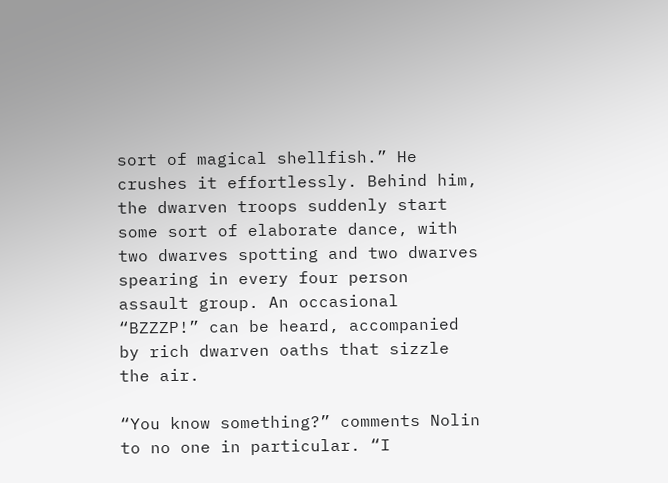sort of magical shellfish.” He crushes it effortlessly. Behind him, the dwarven troops suddenly start some sort of elaborate dance, with two dwarves spotting and two dwarves spearing in every four person assault group. An occasional “BZZZP!” can be heard, accompanied by rich dwarven oaths that sizzle the air.

“You know something?” comments Nolin to no one in particular. “I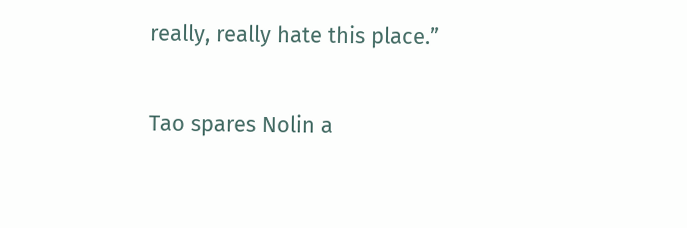really, really hate this place.”

Tao spares Nolin a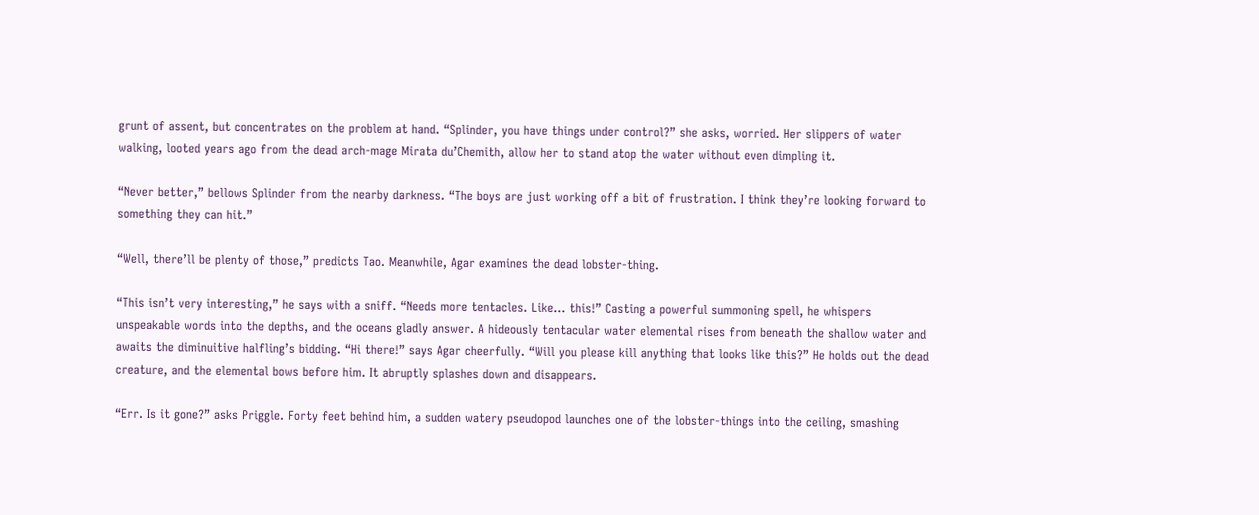grunt of assent, but concentrates on the problem at hand. “Splinder, you have things under control?” she asks, worried. Her slippers of water walking, looted years ago from the dead arch-mage Mirata du’Chemith, allow her to stand atop the water without even dimpling it.

“Never better,” bellows Splinder from the nearby darkness. “The boys are just working off a bit of frustration. I think they’re looking forward to something they can hit.”

“Well, there’ll be plenty of those,” predicts Tao. Meanwhile, Agar examines the dead lobster-thing.

“This isn’t very interesting,” he says with a sniff. “Needs more tentacles. Like… this!” Casting a powerful summoning spell, he whispers unspeakable words into the depths, and the oceans gladly answer. A hideously tentacular water elemental rises from beneath the shallow water and awaits the diminuitive halfling’s bidding. “Hi there!” says Agar cheerfully. “Will you please kill anything that looks like this?” He holds out the dead creature, and the elemental bows before him. It abruptly splashes down and disappears.

“Err. Is it gone?” asks Priggle. Forty feet behind him, a sudden watery pseudopod launches one of the lobster-things into the ceiling, smashing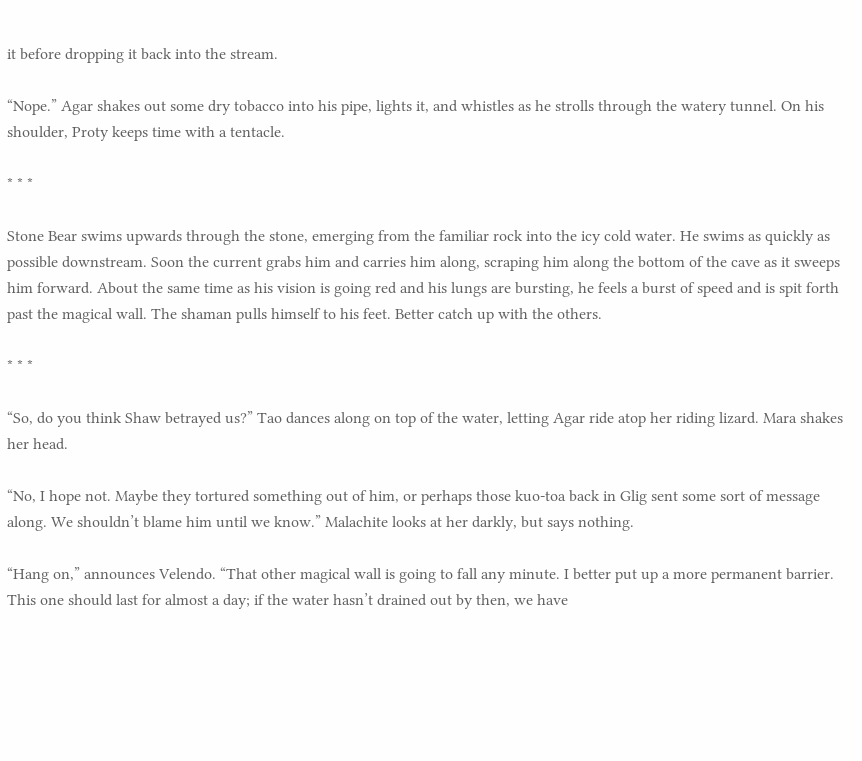it before dropping it back into the stream.

“Nope.” Agar shakes out some dry tobacco into his pipe, lights it, and whistles as he strolls through the watery tunnel. On his shoulder, Proty keeps time with a tentacle.

* * *

Stone Bear swims upwards through the stone, emerging from the familiar rock into the icy cold water. He swims as quickly as possible downstream. Soon the current grabs him and carries him along, scraping him along the bottom of the cave as it sweeps him forward. About the same time as his vision is going red and his lungs are bursting, he feels a burst of speed and is spit forth past the magical wall. The shaman pulls himself to his feet. Better catch up with the others.

* * *

“So, do you think Shaw betrayed us?” Tao dances along on top of the water, letting Agar ride atop her riding lizard. Mara shakes her head.

“No, I hope not. Maybe they tortured something out of him, or perhaps those kuo-toa back in Glig sent some sort of message along. We shouldn’t blame him until we know.” Malachite looks at her darkly, but says nothing.

“Hang on,” announces Velendo. “That other magical wall is going to fall any minute. I better put up a more permanent barrier. This one should last for almost a day; if the water hasn’t drained out by then, we have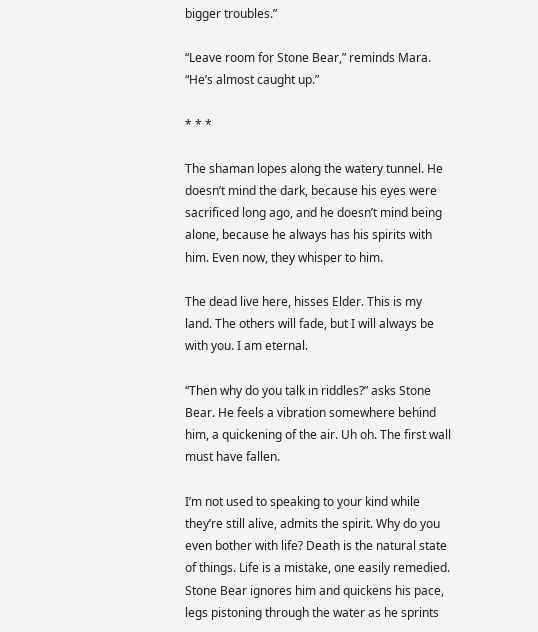bigger troubles.”

“Leave room for Stone Bear,” reminds Mara. “He’s almost caught up.”

* * *

The shaman lopes along the watery tunnel. He doesn’t mind the dark, because his eyes were sacrificed long ago, and he doesn’t mind being alone, because he always has his spirits with him. Even now, they whisper to him.

The dead live here, hisses Elder. This is my land. The others will fade, but I will always be with you. I am eternal.

“Then why do you talk in riddles?” asks Stone Bear. He feels a vibration somewhere behind him, a quickening of the air. Uh oh. The first wall must have fallen.

I’m not used to speaking to your kind while they’re still alive, admits the spirit. Why do you even bother with life? Death is the natural state of things. Life is a mistake, one easily remedied. Stone Bear ignores him and quickens his pace, legs pistoning through the water as he sprints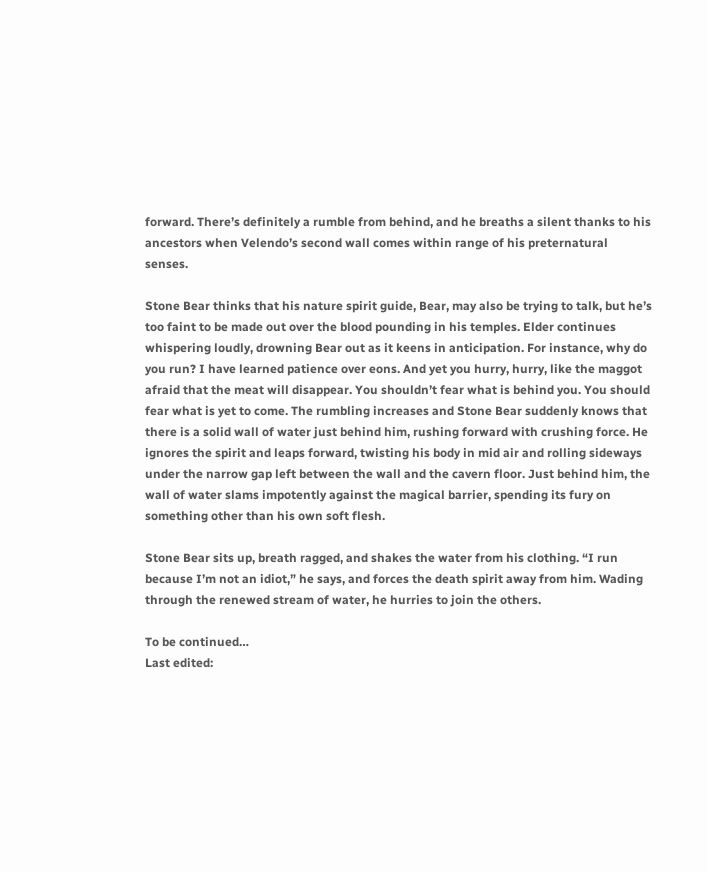forward. There’s definitely a rumble from behind, and he breaths a silent thanks to his ancestors when Velendo’s second wall comes within range of his preternatural senses.

Stone Bear thinks that his nature spirit guide, Bear, may also be trying to talk, but he’s too faint to be made out over the blood pounding in his temples. Elder continues whispering loudly, drowning Bear out as it keens in anticipation. For instance, why do you run? I have learned patience over eons. And yet you hurry, hurry, like the maggot afraid that the meat will disappear. You shouldn’t fear what is behind you. You should fear what is yet to come. The rumbling increases and Stone Bear suddenly knows that there is a solid wall of water just behind him, rushing forward with crushing force. He ignores the spirit and leaps forward, twisting his body in mid air and rolling sideways under the narrow gap left between the wall and the cavern floor. Just behind him, the wall of water slams impotently against the magical barrier, spending its fury on something other than his own soft flesh.

Stone Bear sits up, breath ragged, and shakes the water from his clothing. “I run because I’m not an idiot,” he says, and forces the death spirit away from him. Wading through the renewed stream of water, he hurries to join the others.

To be continued…
Last edited: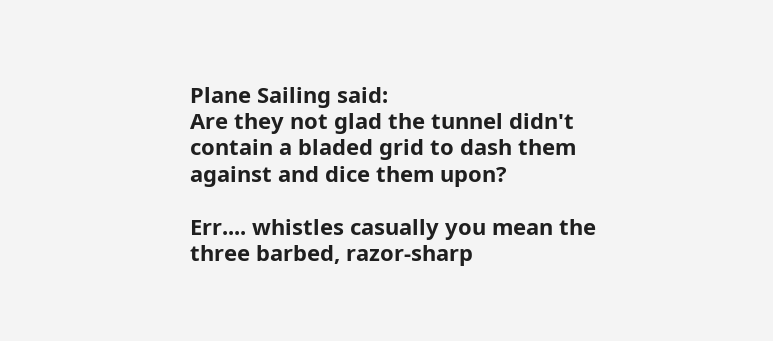Plane Sailing said:
Are they not glad the tunnel didn't contain a bladed grid to dash them against and dice them upon?

Err.... whistles casually you mean the three barbed, razor-sharp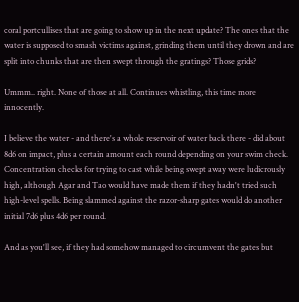coral portcullises that are going to show up in the next update? The ones that the water is supposed to smash victims against, grinding them until they drown and are split into chunks that are then swept through the gratings? Those grids?

Ummm.. right. None of those at all. Continues whistling, this time more innocently.

I believe the water - and there's a whole reservoir of water back there - did about 8d6 on impact, plus a certain amount each round depending on your swim check. Concentration checks for trying to cast while being swept away were ludicrously high, although Agar and Tao would have made them if they hadn't tried such high-level spells. Being slammed against the razor-sharp gates would do another initial 7d6 plus 4d6 per round.

And as you'll see, if they had somehow managed to circumvent the gates but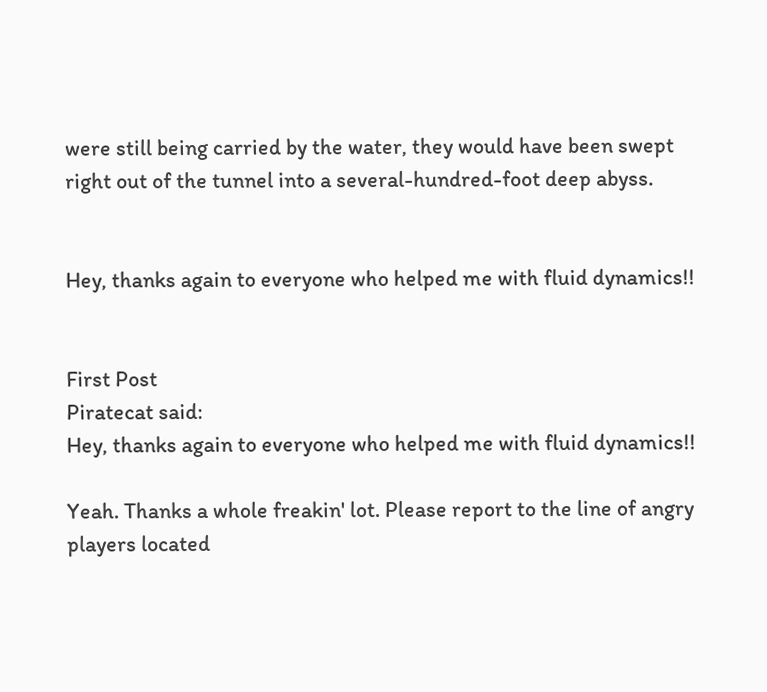were still being carried by the water, they would have been swept right out of the tunnel into a several-hundred-foot deep abyss.


Hey, thanks again to everyone who helped me with fluid dynamics!!


First Post
Piratecat said:
Hey, thanks again to everyone who helped me with fluid dynamics!!

Yeah. Thanks a whole freakin' lot. Please report to the line of angry players located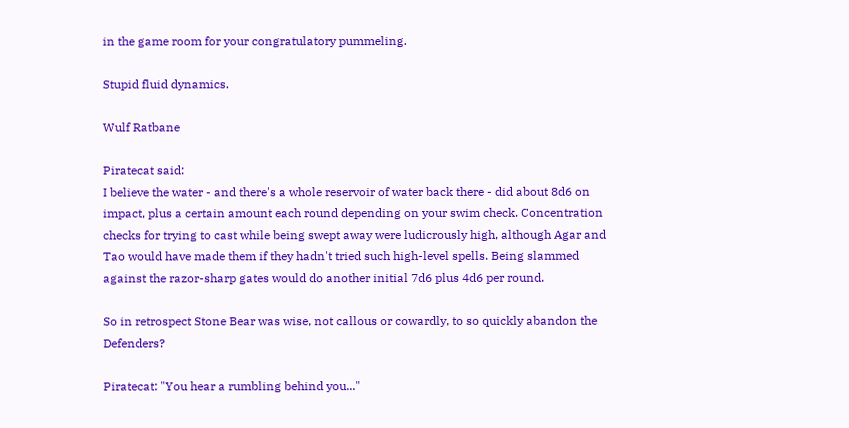in the game room for your congratulatory pummeling.

Stupid fluid dynamics.

Wulf Ratbane

Piratecat said:
I believe the water - and there's a whole reservoir of water back there - did about 8d6 on impact, plus a certain amount each round depending on your swim check. Concentration checks for trying to cast while being swept away were ludicrously high, although Agar and Tao would have made them if they hadn't tried such high-level spells. Being slammed against the razor-sharp gates would do another initial 7d6 plus 4d6 per round.

So in retrospect Stone Bear was wise, not callous or cowardly, to so quickly abandon the Defenders?

Piratecat: "You hear a rumbling behind you..."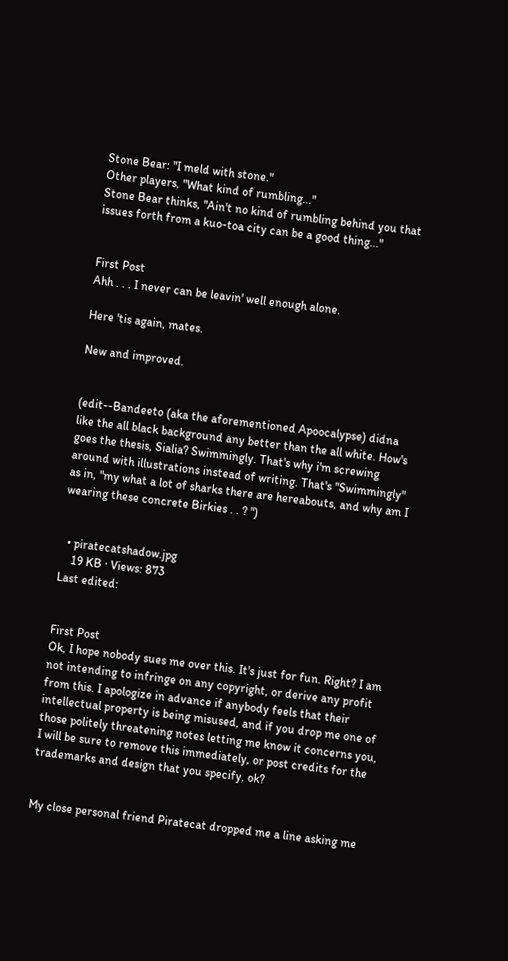Stone Bear: "I meld with stone."
Other players, "What kind of rumbling..."
Stone Bear thinks, "Ain't no kind of rumbling behind you that issues forth from a kuo-toa city can be a good thing..."


First Post
Ahh . . . I never can be leavin' well enough alone.

Here 'tis again, mates.

New and improved.


(edit--Bandeeto (aka the aforementioned Apoocalypse) didna like the all black background any better than the all white. How's goes the thesis, Sialia? Swimmingly. That's why i'm screwing around with illustrations instead of writing. That's "Swimmingly" as in, "my what a lot of sharks there are hereabouts, and why am I wearing these concrete Birkies . . ? ")


  • piratecatshadow.jpg
    19 KB · Views: 873
Last edited:


First Post
Ok, I hope nobody sues me over this. It's just for fun. Right? I am not intending to infringe on any copyright, or derive any profit from this. I apologize in advance if anybody feels that their intellectual property is being misused, and if you drop me one of those politely threatening notes letting me know it concerns you, I will be sure to remove this immediately, or post credits for the trademarks and design that you specify, ok?


My close personal friend Piratecat dropped me a line asking me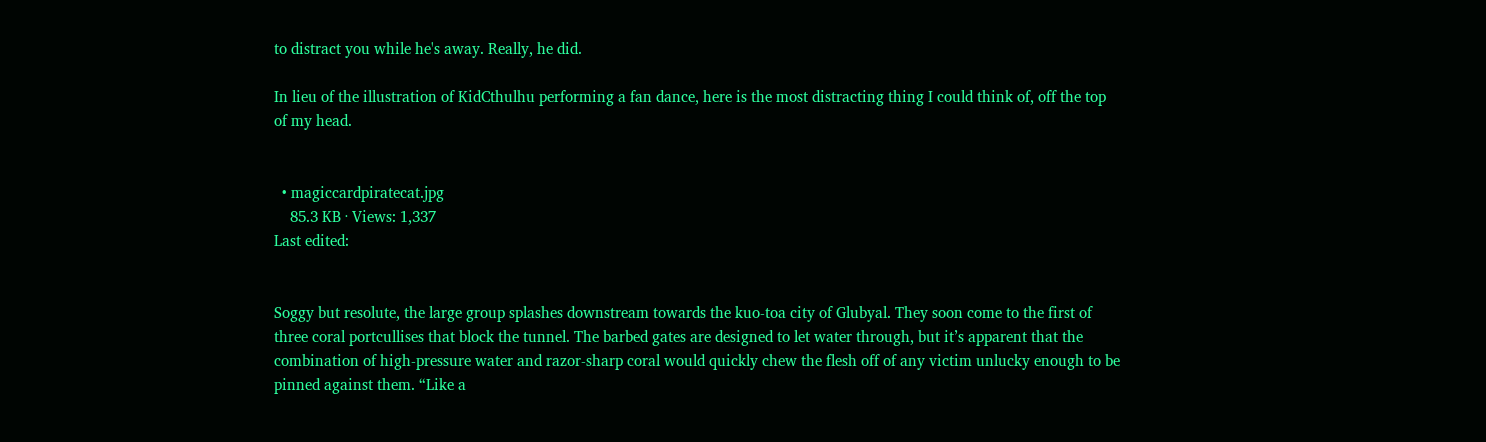to distract you while he's away. Really, he did.

In lieu of the illustration of KidCthulhu performing a fan dance, here is the most distracting thing I could think of, off the top of my head.


  • magiccardpiratecat.jpg
    85.3 KB · Views: 1,337
Last edited:


Soggy but resolute, the large group splashes downstream towards the kuo-toa city of Glubyal. They soon come to the first of three coral portcullises that block the tunnel. The barbed gates are designed to let water through, but it’s apparent that the combination of high-pressure water and razor-sharp coral would quickly chew the flesh off of any victim unlucky enough to be pinned against them. “Like a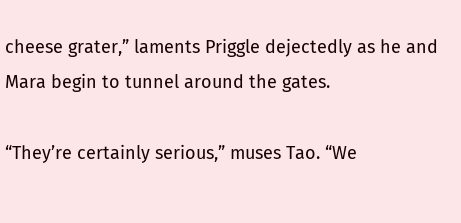cheese grater,” laments Priggle dejectedly as he and Mara begin to tunnel around the gates.

“They’re certainly serious,” muses Tao. “We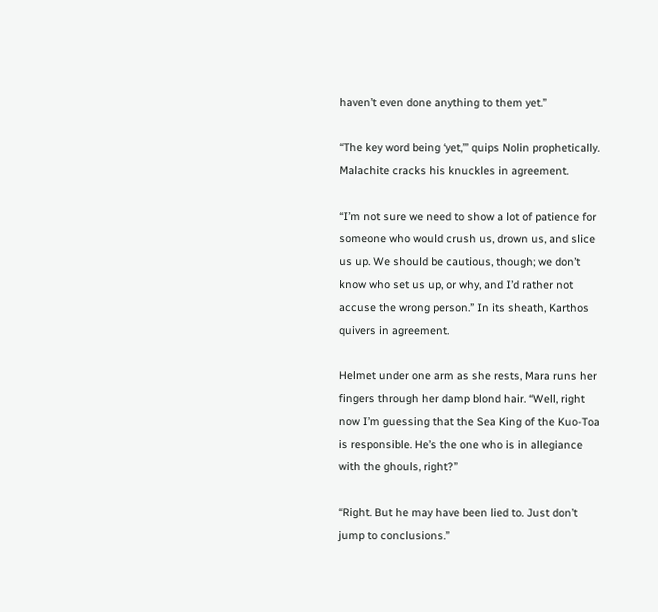haven’t even done anything to them yet.”

“The key word being ‘yet,’” quips Nolin prophetically. Malachite cracks his knuckles in agreement.

“I’m not sure we need to show a lot of patience for someone who would crush us, drown us, and slice us up. We should be cautious, though; we don’t know who set us up, or why, and I’d rather not accuse the wrong person.” In its sheath, Karthos quivers in agreement.

Helmet under one arm as she rests, Mara runs her fingers through her damp blond hair. “Well, right now I’m guessing that the Sea King of the Kuo-Toa is responsible. He’s the one who is in allegiance with the ghouls, right?”

“Right. But he may have been lied to. Just don’t jump to conclusions.”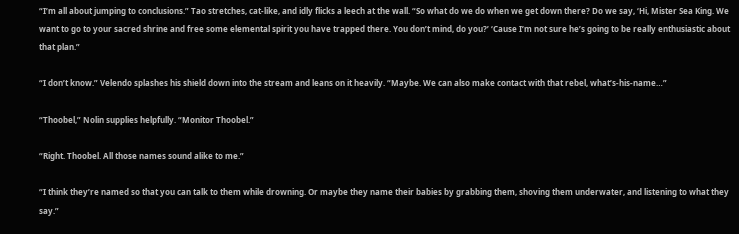“I’m all about jumping to conclusions.” Tao stretches, cat-like, and idly flicks a leech at the wall. “So what do we do when we get down there? Do we say, ‘Hi, Mister Sea King. We want to go to your sacred shrine and free some elemental spirit you have trapped there. You don’t mind, do you?’ ‘Cause I’m not sure he’s going to be really enthusiastic about that plan.”

“I don’t know.” Velendo splashes his shield down into the stream and leans on it heavily. “Maybe. We can also make contact with that rebel, what’s-his-name…”

“Thoobel,” Nolin supplies helpfully. “Monitor Thoobel.”

“Right. Thoobel. All those names sound alike to me.”

“I think they’re named so that you can talk to them while drowning. Or maybe they name their babies by grabbing them, shoving them underwater, and listening to what they say.”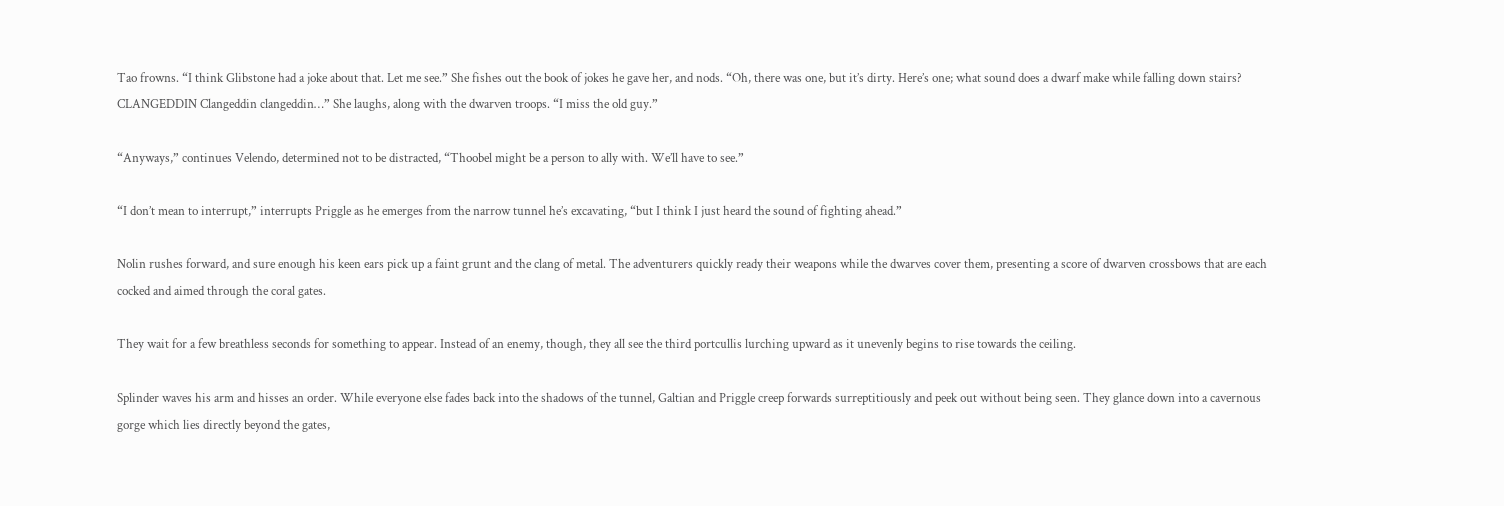Tao frowns. “I think Glibstone had a joke about that. Let me see.” She fishes out the book of jokes he gave her, and nods. “Oh, there was one, but it’s dirty. Here’s one; what sound does a dwarf make while falling down stairs? CLANGEDDIN Clangeddin clangeddin…” She laughs, along with the dwarven troops. “I miss the old guy.”

“Anyways,” continues Velendo, determined not to be distracted, “Thoobel might be a person to ally with. We’ll have to see.”

“I don’t mean to interrupt,” interrupts Priggle as he emerges from the narrow tunnel he’s excavating, “but I think I just heard the sound of fighting ahead.”

Nolin rushes forward, and sure enough his keen ears pick up a faint grunt and the clang of metal. The adventurers quickly ready their weapons while the dwarves cover them, presenting a score of dwarven crossbows that are each cocked and aimed through the coral gates.

They wait for a few breathless seconds for something to appear. Instead of an enemy, though, they all see the third portcullis lurching upward as it unevenly begins to rise towards the ceiling.

Splinder waves his arm and hisses an order. While everyone else fades back into the shadows of the tunnel, Galtian and Priggle creep forwards surreptitiously and peek out without being seen. They glance down into a cavernous gorge which lies directly beyond the gates,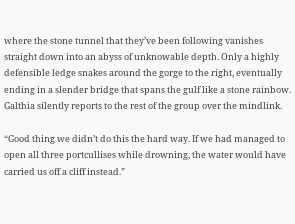where the stone tunnel that they’ve been following vanishes straight down into an abyss of unknowable depth. Only a highly defensible ledge snakes around the gorge to the right, eventually ending in a slender bridge that spans the gulf like a stone rainbow. Galthia silently reports to the rest of the group over the mindlink.

“Good thing we didn’t do this the hard way. If we had managed to open all three portcullises while drowning, the water would have carried us off a cliff instead.”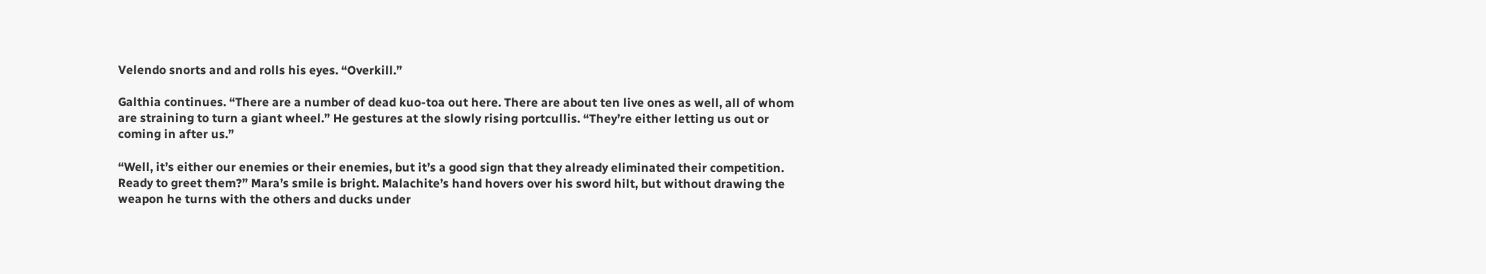Velendo snorts and and rolls his eyes. “Overkill.”

Galthia continues. “There are a number of dead kuo-toa out here. There are about ten live ones as well, all of whom are straining to turn a giant wheel.” He gestures at the slowly rising portcullis. “They’re either letting us out or coming in after us.”

“Well, it’s either our enemies or their enemies, but it’s a good sign that they already eliminated their competition. Ready to greet them?” Mara’s smile is bright. Malachite’s hand hovers over his sword hilt, but without drawing the weapon he turns with the others and ducks under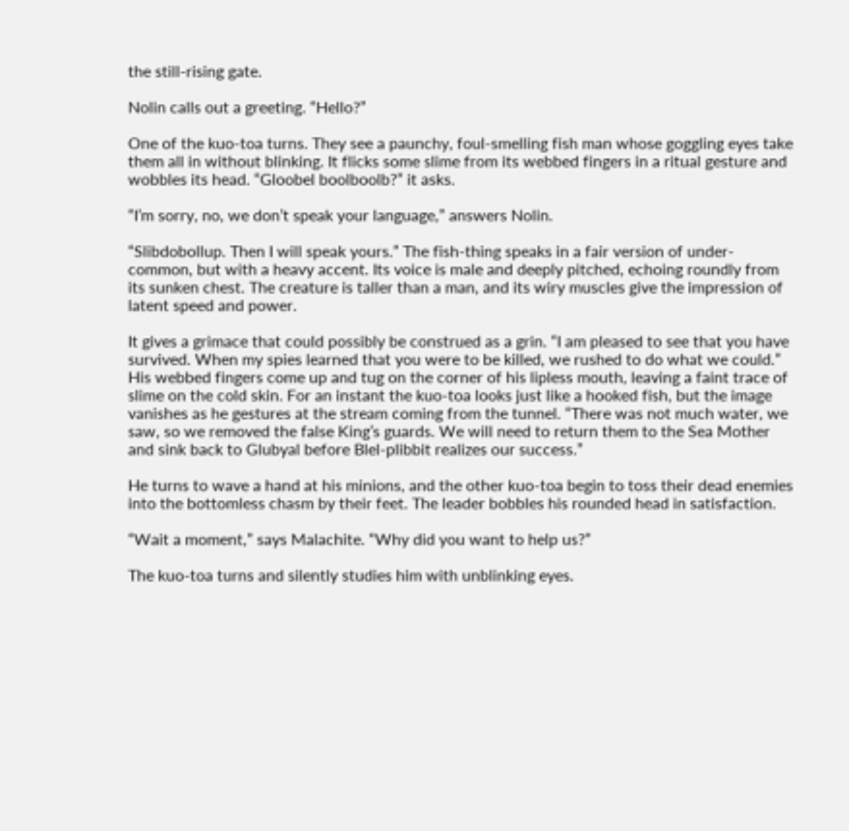the still-rising gate.

Nolin calls out a greeting. “Hello?”

One of the kuo-toa turns. They see a paunchy, foul-smelling fish man whose goggling eyes take them all in without blinking. It flicks some slime from its webbed fingers in a ritual gesture and wobbles its head. “Gloobel boolboolb?” it asks.

“I’m sorry, no, we don’t speak your language,” answers Nolin.

“Slibdobollup. Then I will speak yours.” The fish-thing speaks in a fair version of under-common, but with a heavy accent. Its voice is male and deeply pitched, echoing roundly from its sunken chest. The creature is taller than a man, and its wiry muscles give the impression of latent speed and power.

It gives a grimace that could possibly be construed as a grin. “I am pleased to see that you have survived. When my spies learned that you were to be killed, we rushed to do what we could.” His webbed fingers come up and tug on the corner of his lipless mouth, leaving a faint trace of slime on the cold skin. For an instant the kuo-toa looks just like a hooked fish, but the image vanishes as he gestures at the stream coming from the tunnel. “There was not much water, we saw, so we removed the false King’s guards. We will need to return them to the Sea Mother and sink back to Glubyal before Blel-plibbit realizes our success.”

He turns to wave a hand at his minions, and the other kuo-toa begin to toss their dead enemies into the bottomless chasm by their feet. The leader bobbles his rounded head in satisfaction.

“Wait a moment,” says Malachite. “Why did you want to help us?”

The kuo-toa turns and silently studies him with unblinking eyes.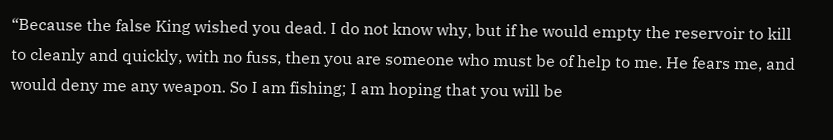“Because the false King wished you dead. I do not know why, but if he would empty the reservoir to kill to cleanly and quickly, with no fuss, then you are someone who must be of help to me. He fears me, and would deny me any weapon. So I am fishing; I am hoping that you will be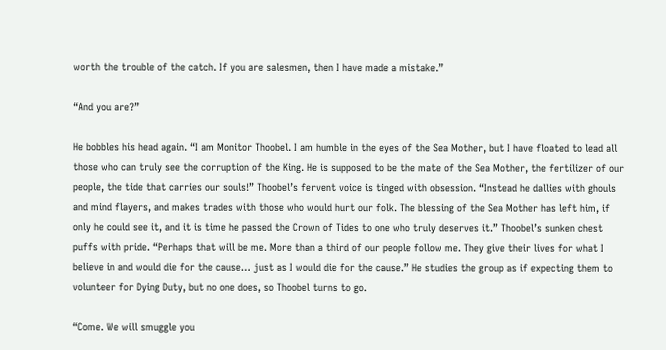worth the trouble of the catch. If you are salesmen, then I have made a mistake.”

“And you are?”

He bobbles his head again. “I am Monitor Thoobel. I am humble in the eyes of the Sea Mother, but I have floated to lead all those who can truly see the corruption of the King. He is supposed to be the mate of the Sea Mother, the fertilizer of our people, the tide that carries our souls!” Thoobel’s fervent voice is tinged with obsession. “Instead he dallies with ghouls and mind flayers, and makes trades with those who would hurt our folk. The blessing of the Sea Mother has left him, if only he could see it, and it is time he passed the Crown of Tides to one who truly deserves it.” Thoobel’s sunken chest puffs with pride. “Perhaps that will be me. More than a third of our people follow me. They give their lives for what I believe in and would die for the cause… just as I would die for the cause.” He studies the group as if expecting them to volunteer for Dying Duty, but no one does, so Thoobel turns to go.

“Come. We will smuggle you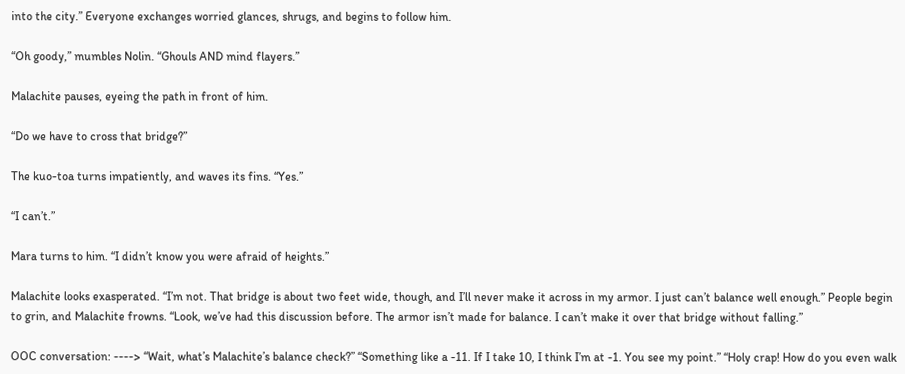into the city.” Everyone exchanges worried glances, shrugs, and begins to follow him.

“Oh goody,” mumbles Nolin. “Ghouls AND mind flayers.”

Malachite pauses, eyeing the path in front of him.

“Do we have to cross that bridge?”

The kuo-toa turns impatiently, and waves its fins. “Yes.”

“I can’t.”

Mara turns to him. “I didn’t know you were afraid of heights.”

Malachite looks exasperated. “I’m not. That bridge is about two feet wide, though, and I’ll never make it across in my armor. I just can’t balance well enough.” People begin to grin, and Malachite frowns. “Look, we’ve had this discussion before. The armor isn’t made for balance. I can’t make it over that bridge without falling.”

OOC conversation: ----> “Wait, what’s Malachite’s balance check?” “Something like a -11. If I take 10, I think I’m at -1. You see my point.” “Holy crap! How do you even walk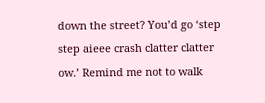down the street? You’d go ‘step step aieee crash clatter clatter ow.’ Remind me not to walk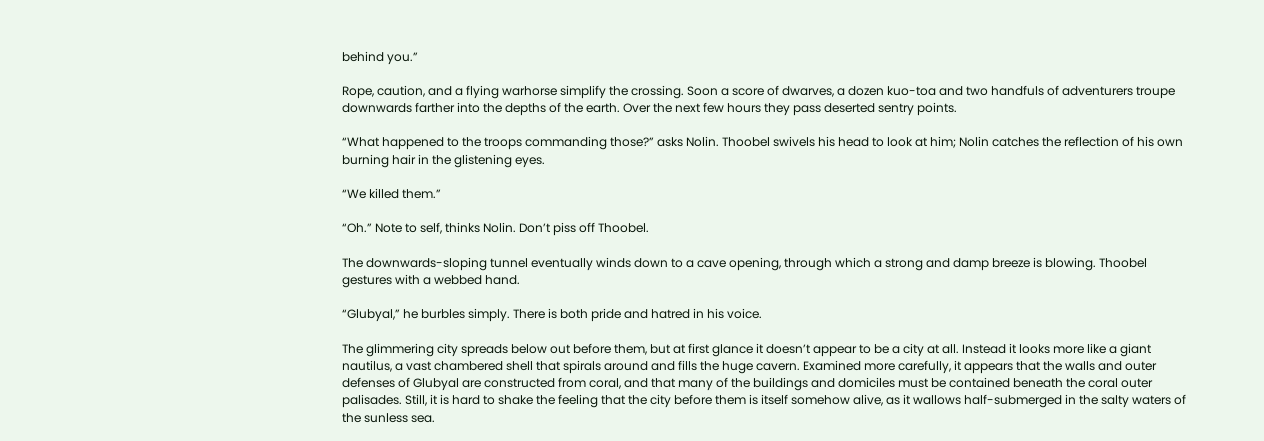behind you.”

Rope, caution, and a flying warhorse simplify the crossing. Soon a score of dwarves, a dozen kuo-toa and two handfuls of adventurers troupe downwards farther into the depths of the earth. Over the next few hours they pass deserted sentry points.

“What happened to the troops commanding those?” asks Nolin. Thoobel swivels his head to look at him; Nolin catches the reflection of his own burning hair in the glistening eyes.

“We killed them.”

“Oh.” Note to self, thinks Nolin. Don’t piss off Thoobel.

The downwards-sloping tunnel eventually winds down to a cave opening, through which a strong and damp breeze is blowing. Thoobel gestures with a webbed hand.

“Glubyal,” he burbles simply. There is both pride and hatred in his voice.

The glimmering city spreads below out before them, but at first glance it doesn’t appear to be a city at all. Instead it looks more like a giant nautilus, a vast chambered shell that spirals around and fills the huge cavern. Examined more carefully, it appears that the walls and outer defenses of Glubyal are constructed from coral, and that many of the buildings and domiciles must be contained beneath the coral outer palisades. Still, it is hard to shake the feeling that the city before them is itself somehow alive, as it wallows half-submerged in the salty waters of the sunless sea.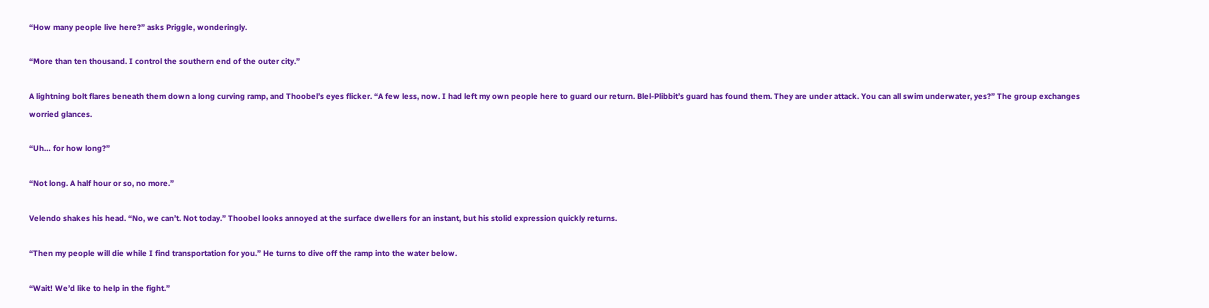“How many people live here?” asks Priggle, wonderingly.

“More than ten thousand. I control the southern end of the outer city.”

A lightning bolt flares beneath them down a long curving ramp, and Thoobel’s eyes flicker. “A few less, now. I had left my own people here to guard our return. Blel-Plibbit’s guard has found them. They are under attack. You can all swim underwater, yes?” The group exchanges worried glances.

“Uh… for how long?”

“Not long. A half hour or so, no more.”

Velendo shakes his head. “No, we can’t. Not today.” Thoobel looks annoyed at the surface dwellers for an instant, but his stolid expression quickly returns.

“Then my people will die while I find transportation for you.” He turns to dive off the ramp into the water below.

“Wait! We’d like to help in the fight.”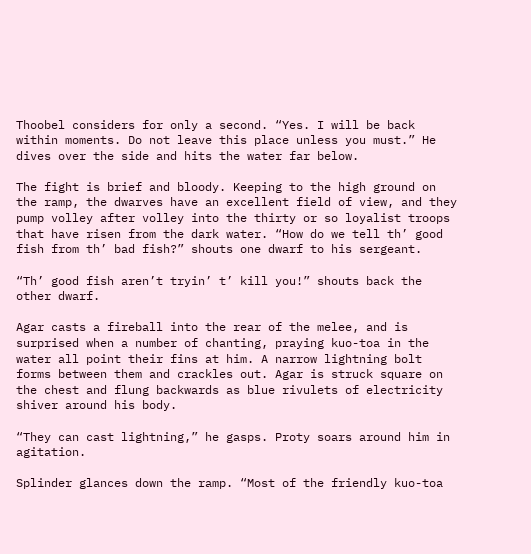Thoobel considers for only a second. “Yes. I will be back within moments. Do not leave this place unless you must.” He dives over the side and hits the water far below.

The fight is brief and bloody. Keeping to the high ground on the ramp, the dwarves have an excellent field of view, and they pump volley after volley into the thirty or so loyalist troops that have risen from the dark water. “How do we tell th’ good fish from th’ bad fish?” shouts one dwarf to his sergeant.

“Th’ good fish aren’t tryin’ t’ kill you!” shouts back the other dwarf.

Agar casts a fireball into the rear of the melee, and is surprised when a number of chanting, praying kuo-toa in the water all point their fins at him. A narrow lightning bolt forms between them and crackles out. Agar is struck square on the chest and flung backwards as blue rivulets of electricity shiver around his body.

“They can cast lightning,” he gasps. Proty soars around him in agitation.

Splinder glances down the ramp. “Most of the friendly kuo-toa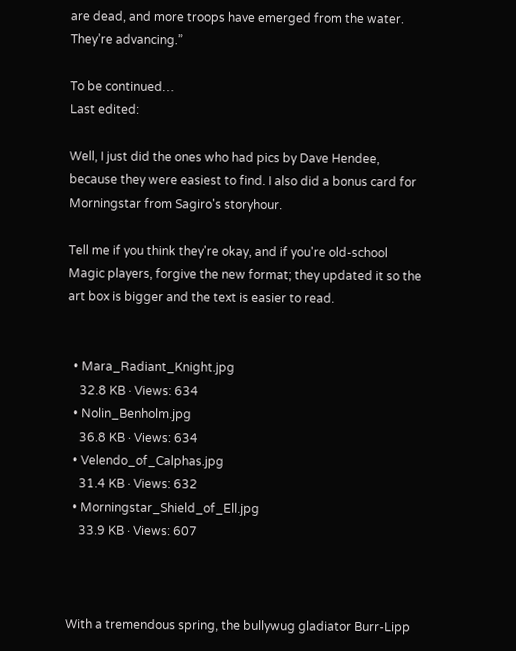are dead, and more troops have emerged from the water. They’re advancing.”

To be continued…
Last edited:

Well, I just did the ones who had pics by Dave Hendee, because they were easiest to find. I also did a bonus card for Morningstar from Sagiro's storyhour.

Tell me if you think they're okay, and if you're old-school Magic players, forgive the new format; they updated it so the art box is bigger and the text is easier to read.


  • Mara_Radiant_Knight.jpg
    32.8 KB · Views: 634
  • Nolin_Benholm.jpg
    36.8 KB · Views: 634
  • Velendo_of_Calphas.jpg
    31.4 KB · Views: 632
  • Morningstar_Shield_of_Ell.jpg
    33.9 KB · Views: 607



With a tremendous spring, the bullywug gladiator Burr-Lipp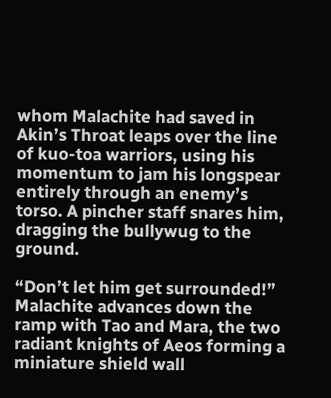whom Malachite had saved in Akin’s Throat leaps over the line of kuo-toa warriors, using his momentum to jam his longspear entirely through an enemy’s torso. A pincher staff snares him, dragging the bullywug to the ground.

“Don’t let him get surrounded!” Malachite advances down the ramp with Tao and Mara, the two radiant knights of Aeos forming a miniature shield wall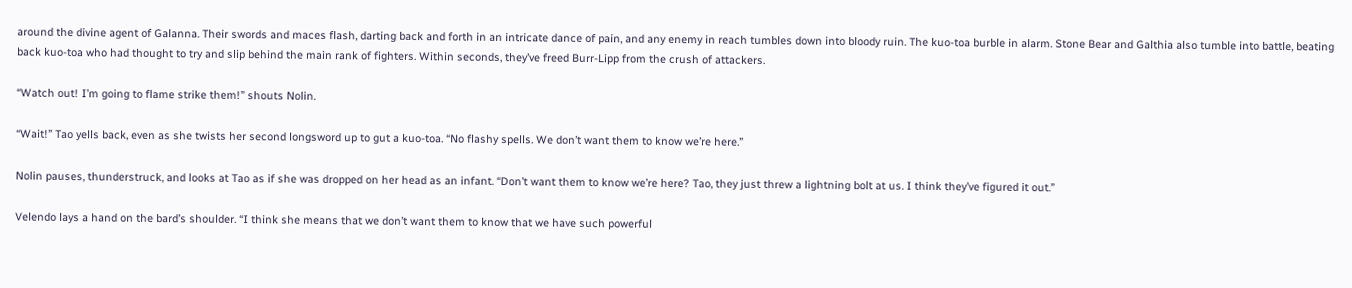around the divine agent of Galanna. Their swords and maces flash, darting back and forth in an intricate dance of pain, and any enemy in reach tumbles down into bloody ruin. The kuo-toa burble in alarm. Stone Bear and Galthia also tumble into battle, beating back kuo-toa who had thought to try and slip behind the main rank of fighters. Within seconds, they’ve freed Burr-Lipp from the crush of attackers.

“Watch out! I’m going to flame strike them!” shouts Nolin.

“Wait!” Tao yells back, even as she twists her second longsword up to gut a kuo-toa. “No flashy spells. We don’t want them to know we’re here.”

Nolin pauses, thunderstruck, and looks at Tao as if she was dropped on her head as an infant. “Don’t want them to know we’re here? Tao, they just threw a lightning bolt at us. I think they’ve figured it out.”

Velendo lays a hand on the bard’s shoulder. “I think she means that we don’t want them to know that we have such powerful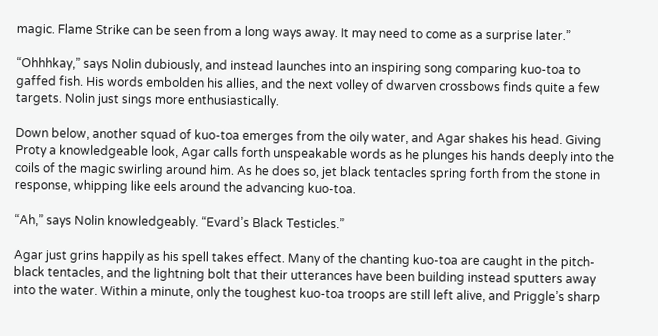magic. Flame Strike can be seen from a long ways away. It may need to come as a surprise later.”

“Ohhhkay,” says Nolin dubiously, and instead launches into an inspiring song comparing kuo-toa to gaffed fish. His words embolden his allies, and the next volley of dwarven crossbows finds quite a few targets. Nolin just sings more enthusiastically.

Down below, another squad of kuo-toa emerges from the oily water, and Agar shakes his head. Giving Proty a knowledgeable look, Agar calls forth unspeakable words as he plunges his hands deeply into the coils of the magic swirling around him. As he does so, jet black tentacles spring forth from the stone in response, whipping like eels around the advancing kuo-toa.

“Ah,” says Nolin knowledgeably. “Evard’s Black Testicles.”

Agar just grins happily as his spell takes effect. Many of the chanting kuo-toa are caught in the pitch-black tentacles, and the lightning bolt that their utterances have been building instead sputters away into the water. Within a minute, only the toughest kuo-toa troops are still left alive, and Priggle’s sharp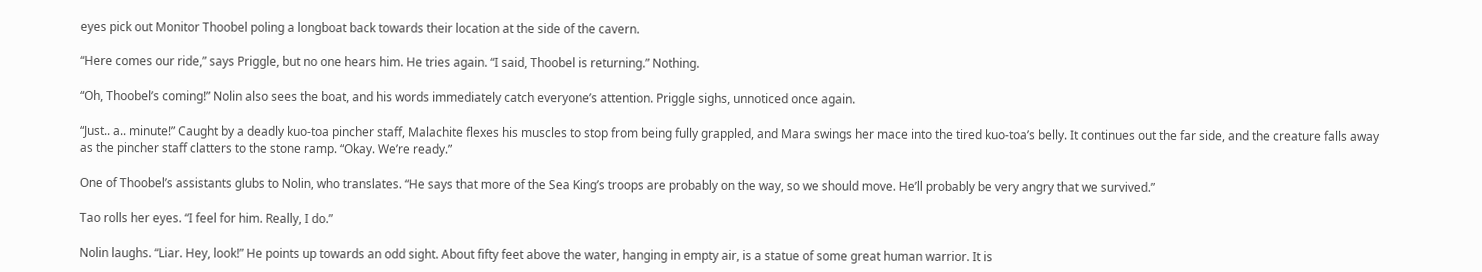eyes pick out Monitor Thoobel poling a longboat back towards their location at the side of the cavern.

“Here comes our ride,” says Priggle, but no one hears him. He tries again. “I said, Thoobel is returning.” Nothing.

“Oh, Thoobel’s coming!” Nolin also sees the boat, and his words immediately catch everyone’s attention. Priggle sighs, unnoticed once again.

“Just.. a.. minute!” Caught by a deadly kuo-toa pincher staff, Malachite flexes his muscles to stop from being fully grappled, and Mara swings her mace into the tired kuo-toa’s belly. It continues out the far side, and the creature falls away as the pincher staff clatters to the stone ramp. “Okay. We’re ready.”

One of Thoobel’s assistants glubs to Nolin, who translates. “He says that more of the Sea King’s troops are probably on the way, so we should move. He’ll probably be very angry that we survived.”

Tao rolls her eyes. “I feel for him. Really, I do.”

Nolin laughs. “Liar. Hey, look!” He points up towards an odd sight. About fifty feet above the water, hanging in empty air, is a statue of some great human warrior. It is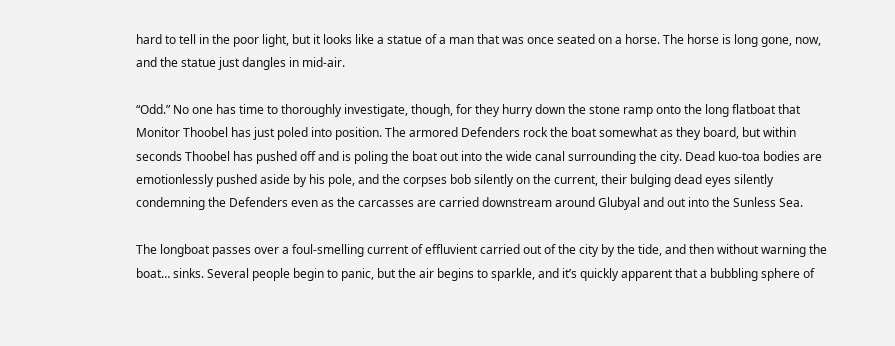hard to tell in the poor light, but it looks like a statue of a man that was once seated on a horse. The horse is long gone, now, and the statue just dangles in mid-air.

“Odd.” No one has time to thoroughly investigate, though, for they hurry down the stone ramp onto the long flatboat that Monitor Thoobel has just poled into position. The armored Defenders rock the boat somewhat as they board, but within seconds Thoobel has pushed off and is poling the boat out into the wide canal surrounding the city. Dead kuo-toa bodies are emotionlessly pushed aside by his pole, and the corpses bob silently on the current, their bulging dead eyes silently condemning the Defenders even as the carcasses are carried downstream around Glubyal and out into the Sunless Sea.

The longboat passes over a foul-smelling current of effluvient carried out of the city by the tide, and then without warning the boat… sinks. Several people begin to panic, but the air begins to sparkle, and it’s quickly apparent that a bubbling sphere of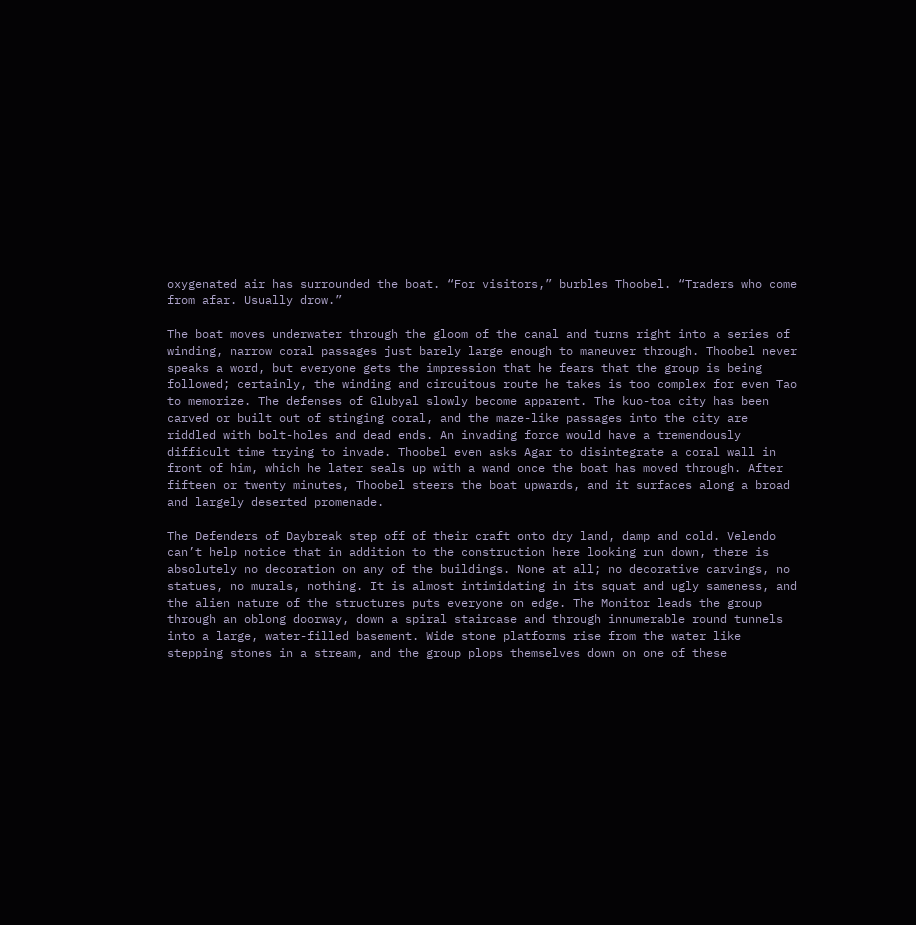oxygenated air has surrounded the boat. “For visitors,” burbles Thoobel. “Traders who come from afar. Usually drow.”

The boat moves underwater through the gloom of the canal and turns right into a series of winding, narrow coral passages just barely large enough to maneuver through. Thoobel never speaks a word, but everyone gets the impression that he fears that the group is being followed; certainly, the winding and circuitous route he takes is too complex for even Tao to memorize. The defenses of Glubyal slowly become apparent. The kuo-toa city has been carved or built out of stinging coral, and the maze-like passages into the city are riddled with bolt-holes and dead ends. An invading force would have a tremendously difficult time trying to invade. Thoobel even asks Agar to disintegrate a coral wall in front of him, which he later seals up with a wand once the boat has moved through. After fifteen or twenty minutes, Thoobel steers the boat upwards, and it surfaces along a broad and largely deserted promenade.

The Defenders of Daybreak step off of their craft onto dry land, damp and cold. Velendo can’t help notice that in addition to the construction here looking run down, there is absolutely no decoration on any of the buildings. None at all; no decorative carvings, no statues, no murals, nothing. It is almost intimidating in its squat and ugly sameness, and the alien nature of the structures puts everyone on edge. The Monitor leads the group through an oblong doorway, down a spiral staircase and through innumerable round tunnels into a large, water-filled basement. Wide stone platforms rise from the water like stepping stones in a stream, and the group plops themselves down on one of these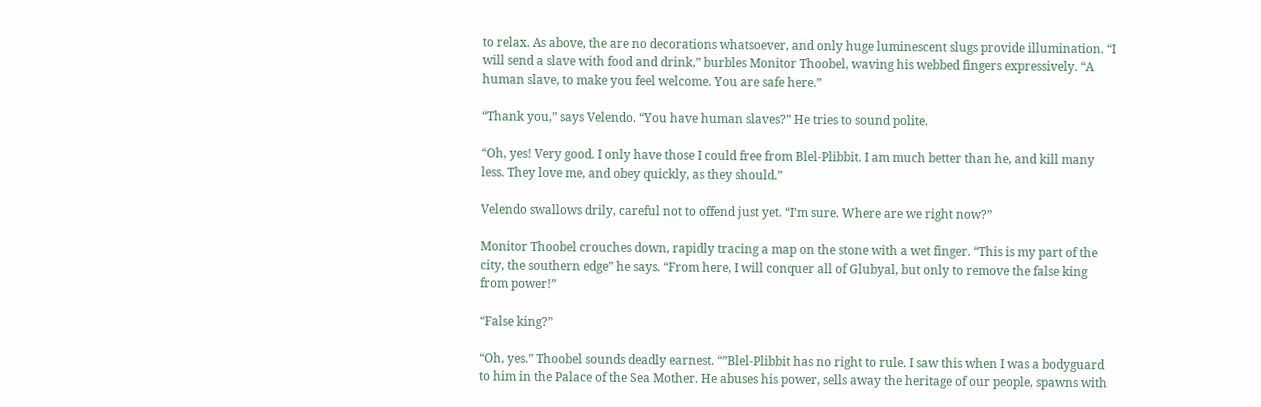to relax. As above, the are no decorations whatsoever, and only huge luminescent slugs provide illumination. “I will send a slave with food and drink,” burbles Monitor Thoobel, waving his webbed fingers expressively. “A human slave, to make you feel welcome. You are safe here.”

“Thank you,” says Velendo. “You have human slaves?” He tries to sound polite.

“Oh, yes! Very good. I only have those I could free from Blel-Plibbit. I am much better than he, and kill many less. They love me, and obey quickly, as they should.”

Velendo swallows drily, careful not to offend just yet. “I’m sure. Where are we right now?”

Monitor Thoobel crouches down, rapidly tracing a map on the stone with a wet finger. “This is my part of the city, the southern edge” he says. “From here, I will conquer all of Glubyal, but only to remove the false king from power!”

“False king?”

“Oh, yes.” Thoobel sounds deadly earnest. “”Blel-Plibbit has no right to rule. I saw this when I was a bodyguard to him in the Palace of the Sea Mother. He abuses his power, sells away the heritage of our people, spawns with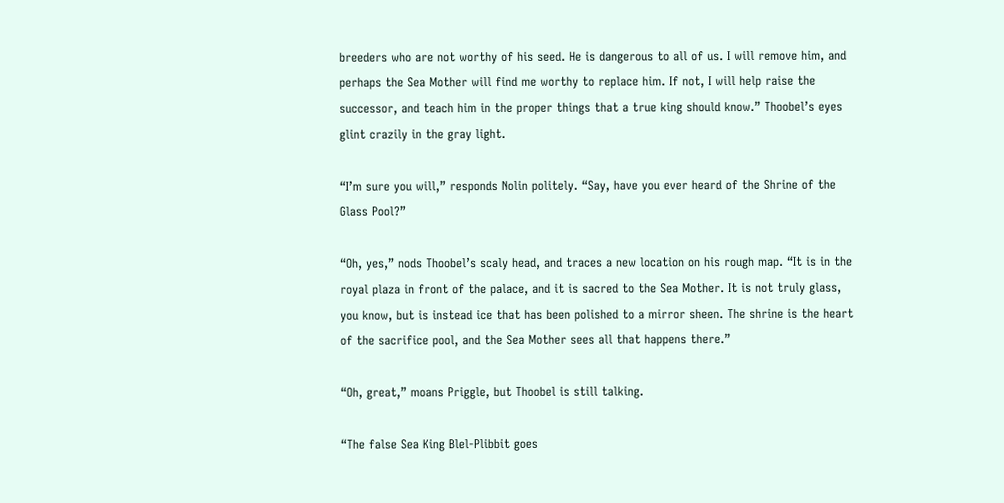breeders who are not worthy of his seed. He is dangerous to all of us. I will remove him, and perhaps the Sea Mother will find me worthy to replace him. If not, I will help raise the successor, and teach him in the proper things that a true king should know.” Thoobel’s eyes glint crazily in the gray light.

“I’m sure you will,” responds Nolin politely. “Say, have you ever heard of the Shrine of the Glass Pool?”

“Oh, yes,” nods Thoobel’s scaly head, and traces a new location on his rough map. “It is in the royal plaza in front of the palace, and it is sacred to the Sea Mother. It is not truly glass, you know, but is instead ice that has been polished to a mirror sheen. The shrine is the heart of the sacrifice pool, and the Sea Mother sees all that happens there.”

“Oh, great,” moans Priggle, but Thoobel is still talking.

“The false Sea King Blel-Plibbit goes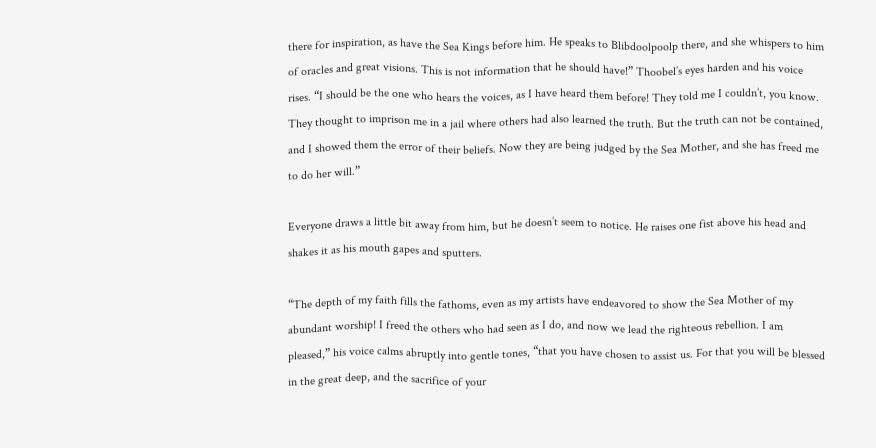there for inspiration, as have the Sea Kings before him. He speaks to Blibdoolpoolp there, and she whispers to him of oracles and great visions. This is not information that he should have!” Thoobel’s eyes harden and his voice rises. “I should be the one who hears the voices, as I have heard them before! They told me I couldn’t, you know. They thought to imprison me in a jail where others had also learned the truth. But the truth can not be contained, and I showed them the error of their beliefs. Now they are being judged by the Sea Mother, and she has freed me to do her will.”

Everyone draws a little bit away from him, but he doesn’t seem to notice. He raises one fist above his head and shakes it as his mouth gapes and sputters.

“The depth of my faith fills the fathoms, even as my artists have endeavored to show the Sea Mother of my abundant worship! I freed the others who had seen as I do, and now we lead the righteous rebellion. I am pleased,” his voice calms abruptly into gentle tones, “that you have chosen to assist us. For that you will be blessed in the great deep, and the sacrifice of your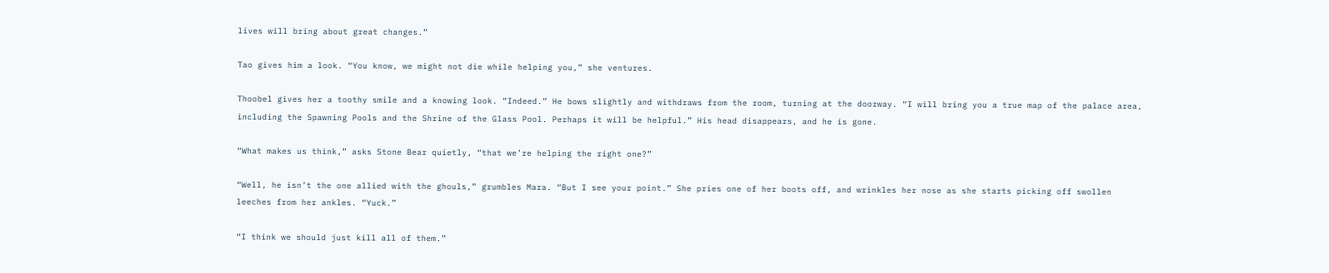lives will bring about great changes.”

Tao gives him a look. “You know, we might not die while helping you,” she ventures.

Thoobel gives her a toothy smile and a knowing look. “Indeed.” He bows slightly and withdraws from the room, turning at the doorway. “I will bring you a true map of the palace area, including the Spawning Pools and the Shrine of the Glass Pool. Perhaps it will be helpful.” His head disappears, and he is gone.

“What makes us think,” asks Stone Bear quietly, “that we’re helping the right one?”

“Well, he isn’t the one allied with the ghouls,” grumbles Mara. “But I see your point.” She pries one of her boots off, and wrinkles her nose as she starts picking off swollen leeches from her ankles. “Yuck.”

“I think we should just kill all of them.”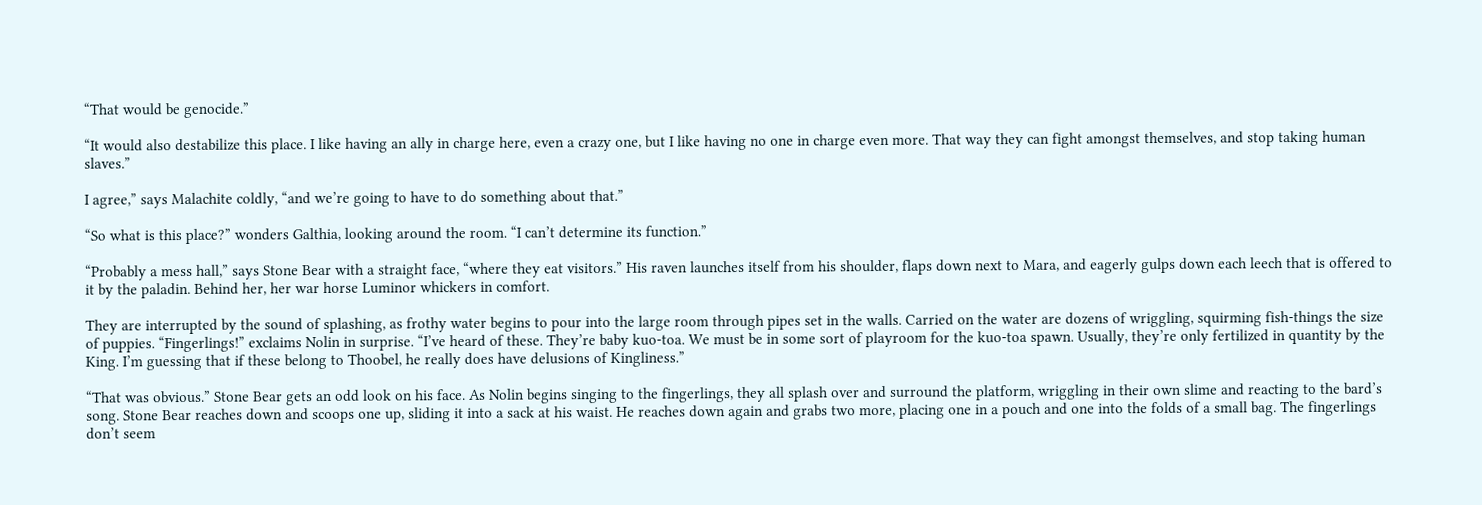“That would be genocide.”

“It would also destabilize this place. I like having an ally in charge here, even a crazy one, but I like having no one in charge even more. That way they can fight amongst themselves, and stop taking human slaves.”

I agree,” says Malachite coldly, “and we’re going to have to do something about that.”

“So what is this place?” wonders Galthia, looking around the room. “I can’t determine its function.”

“Probably a mess hall,” says Stone Bear with a straight face, “where they eat visitors.” His raven launches itself from his shoulder, flaps down next to Mara, and eagerly gulps down each leech that is offered to it by the paladin. Behind her, her war horse Luminor whickers in comfort.

They are interrupted by the sound of splashing, as frothy water begins to pour into the large room through pipes set in the walls. Carried on the water are dozens of wriggling, squirming fish-things the size of puppies. “Fingerlings!” exclaims Nolin in surprise. “I’ve heard of these. They’re baby kuo-toa. We must be in some sort of playroom for the kuo-toa spawn. Usually, they’re only fertilized in quantity by the King. I’m guessing that if these belong to Thoobel, he really does have delusions of Kingliness.”

“That was obvious.” Stone Bear gets an odd look on his face. As Nolin begins singing to the fingerlings, they all splash over and surround the platform, wriggling in their own slime and reacting to the bard’s song. Stone Bear reaches down and scoops one up, sliding it into a sack at his waist. He reaches down again and grabs two more, placing one in a pouch and one into the folds of a small bag. The fingerlings don’t seem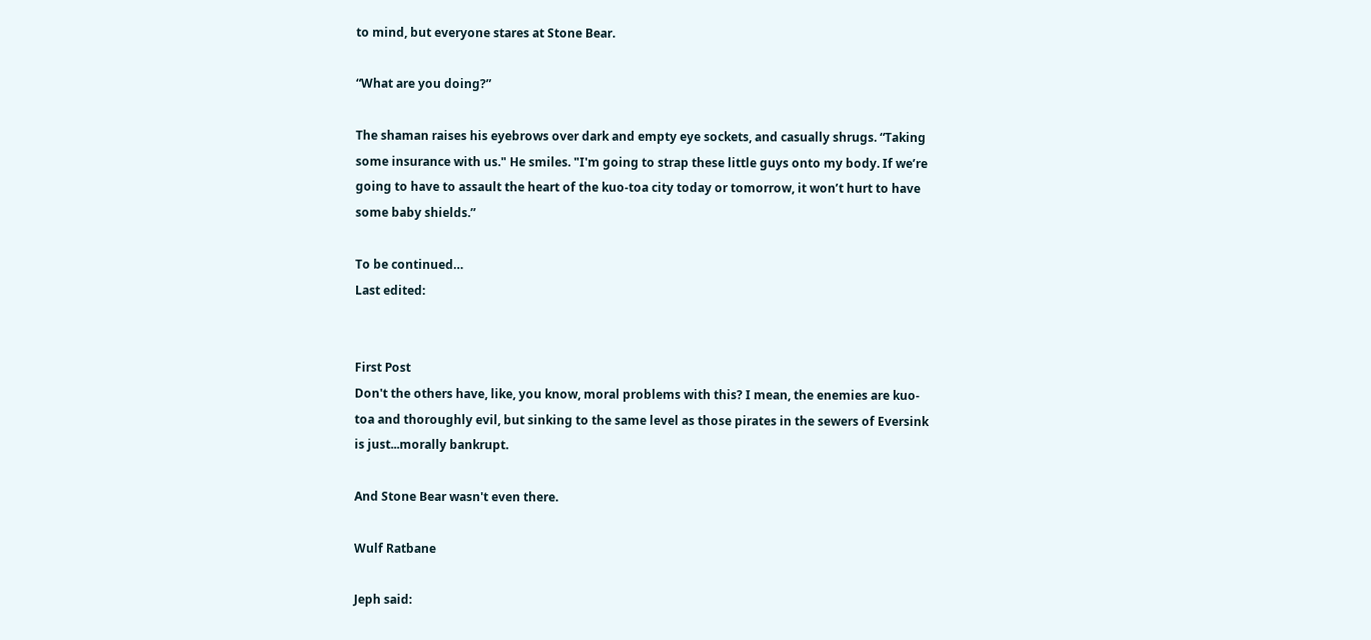to mind, but everyone stares at Stone Bear.

“What are you doing?”

The shaman raises his eyebrows over dark and empty eye sockets, and casually shrugs. “Taking some insurance with us." He smiles. "I'm going to strap these little guys onto my body. If we’re going to have to assault the heart of the kuo-toa city today or tomorrow, it won’t hurt to have some baby shields.”

To be continued…
Last edited:


First Post
Don't the others have, like, you know, moral problems with this? I mean, the enemies are kuo-toa and thoroughly evil, but sinking to the same level as those pirates in the sewers of Eversink is just...morally bankrupt.

And Stone Bear wasn't even there.

Wulf Ratbane

Jeph said: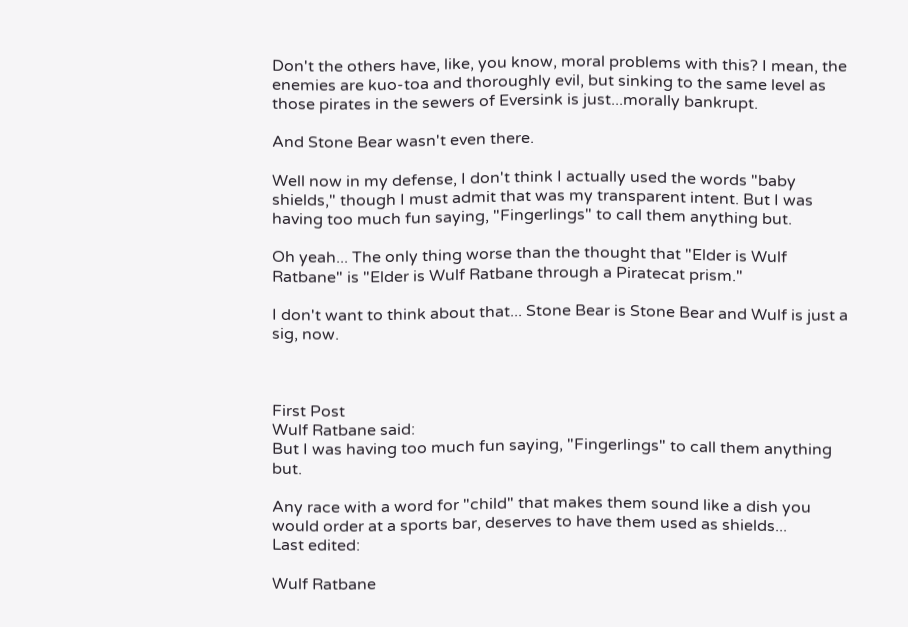Don't the others have, like, you know, moral problems with this? I mean, the enemies are kuo-toa and thoroughly evil, but sinking to the same level as those pirates in the sewers of Eversink is just...morally bankrupt.

And Stone Bear wasn't even there.

Well now in my defense, I don't think I actually used the words "baby shields," though I must admit that was my transparent intent. But I was having too much fun saying, "Fingerlings" to call them anything but.

Oh yeah... The only thing worse than the thought that "Elder is Wulf Ratbane" is "Elder is Wulf Ratbane through a Piratecat prism."

I don't want to think about that... Stone Bear is Stone Bear and Wulf is just a sig, now.



First Post
Wulf Ratbane said:
But I was having too much fun saying, "Fingerlings" to call them anything but.

Any race with a word for "child" that makes them sound like a dish you would order at a sports bar, deserves to have them used as shields...
Last edited:

Wulf Ratbane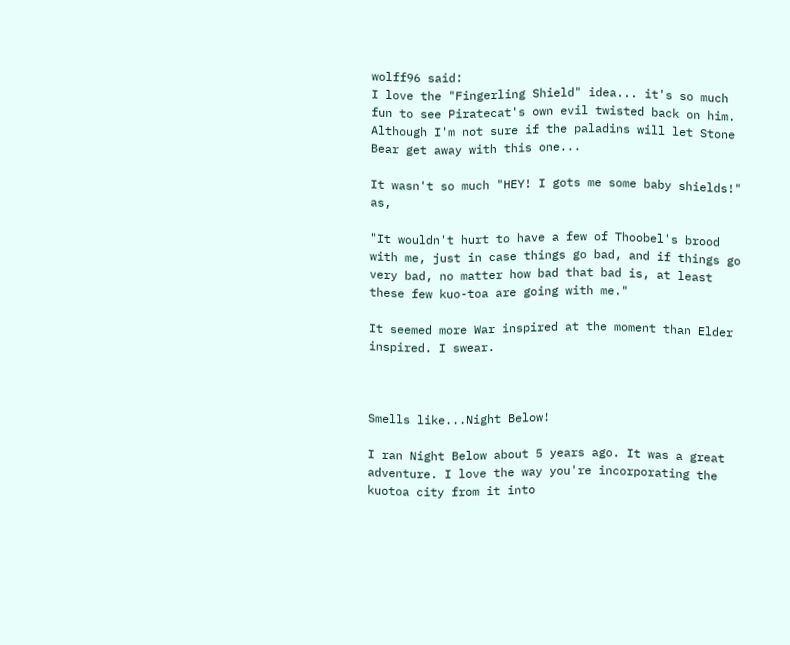wolff96 said:
I love the "Fingerling Shield" idea... it's so much fun to see Piratecat's own evil twisted back on him. Although I'm not sure if the paladins will let Stone Bear get away with this one...

It wasn't so much "HEY! I gots me some baby shields!" as,

"It wouldn't hurt to have a few of Thoobel's brood with me, just in case things go bad, and if things go very bad, no matter how bad that bad is, at least these few kuo-toa are going with me."

It seemed more War inspired at the moment than Elder inspired. I swear.



Smells like...Night Below!

I ran Night Below about 5 years ago. It was a great adventure. I love the way you're incorporating the kuotoa city from it into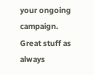your ongoing campaign. Great stuff as always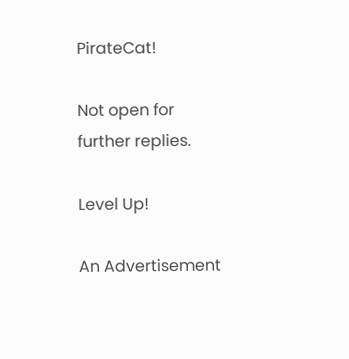PirateCat!

Not open for further replies.

Level Up!

An Advertisement